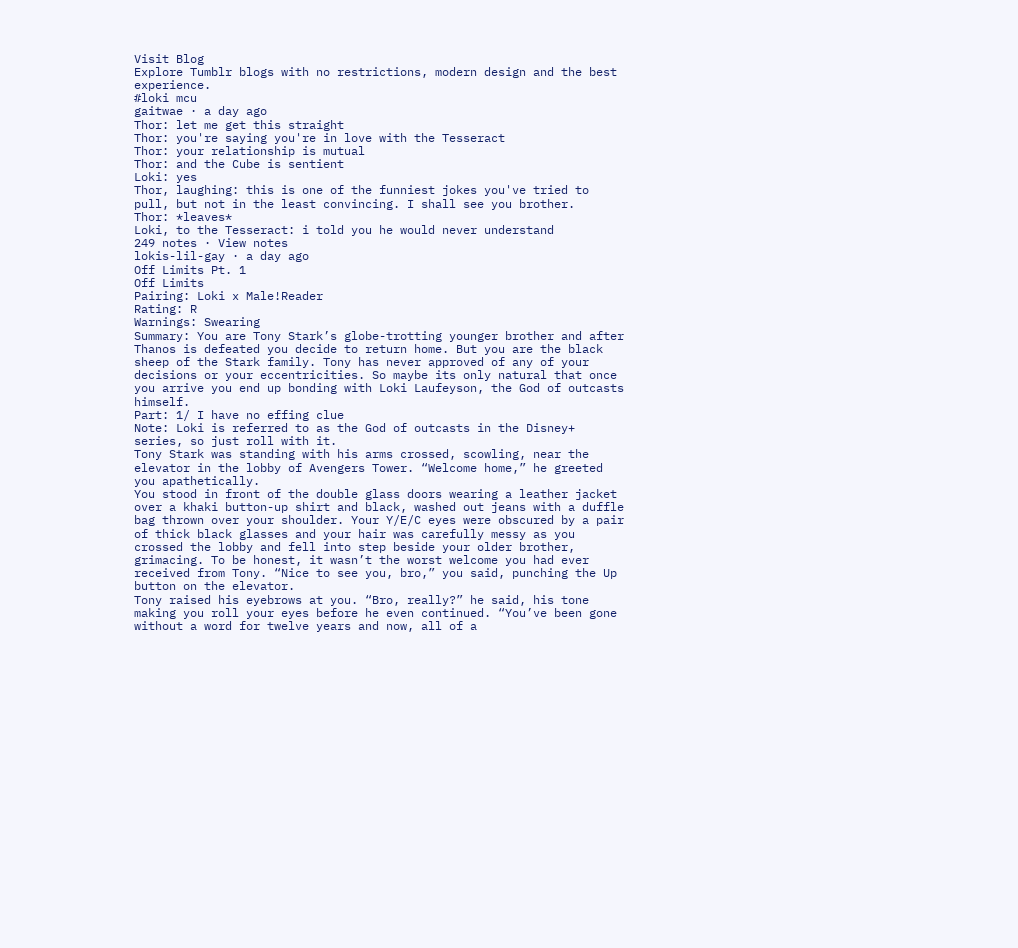Visit Blog
Explore Tumblr blogs with no restrictions, modern design and the best experience.
#loki mcu
gaitwae · a day ago
Thor: let me get this straight
Thor: you're saying you're in love with the Tesseract
Thor: your relationship is mutual
Thor: and the Cube is sentient
Loki: yes
Thor, laughing: this is one of the funniest jokes you've tried to pull, but not in the least convincing. I shall see you brother.
Thor: *leaves*
Loki, to the Tesseract: i told you he would never understand
249 notes · View notes
lokis-lil-gay · a day ago
Off Limits Pt. 1
Off Limits
Pairing: Loki x Male!Reader
Rating: R
Warnings: Swearing
Summary: You are Tony Stark’s globe-trotting younger brother and after Thanos is defeated you decide to return home. But you are the black sheep of the Stark family. Tony has never approved of any of your decisions or your eccentricities. So maybe its only natural that once you arrive you end up bonding with Loki Laufeyson, the God of outcasts himself.
Part: 1/ I have no effing clue
Note: Loki is referred to as the God of outcasts in the Disney+ series, so just roll with it.
Tony Stark was standing with his arms crossed, scowling, near the elevator in the lobby of Avengers Tower. “Welcome home,” he greeted you apathetically.
You stood in front of the double glass doors wearing a leather jacket over a khaki button-up shirt and black, washed out jeans with a duffle bag thrown over your shoulder. Your Y/E/C eyes were obscured by a pair of thick black glasses and your hair was carefully messy as you crossed the lobby and fell into step beside your older brother, grimacing. To be honest, it wasn’t the worst welcome you had ever received from Tony. “Nice to see you, bro,” you said, punching the Up button on the elevator.
Tony raised his eyebrows at you. “Bro, really?” he said, his tone making you roll your eyes before he even continued. “You’ve been gone without a word for twelve years and now, all of a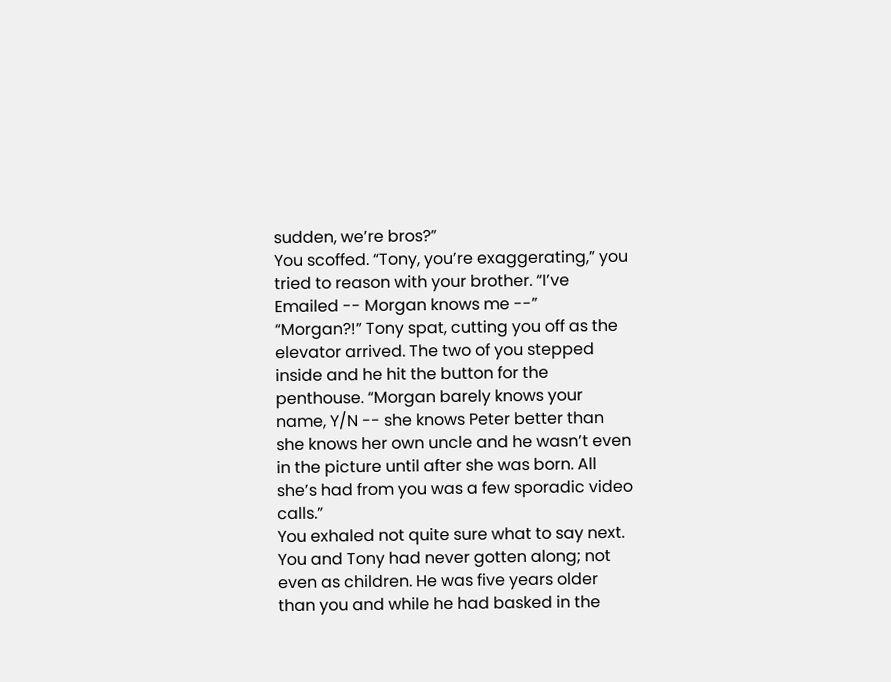sudden, we’re bros?”
You scoffed. “Tony, you’re exaggerating,” you tried to reason with your brother. “I’ve Emailed -- Morgan knows me --”
“Morgan?!” Tony spat, cutting you off as the elevator arrived. The two of you stepped inside and he hit the button for the penthouse. “Morgan barely knows your name, Y/N -- she knows Peter better than she knows her own uncle and he wasn’t even in the picture until after she was born. All she’s had from you was a few sporadic video calls.”
You exhaled not quite sure what to say next. You and Tony had never gotten along; not even as children. He was five years older than you and while he had basked in the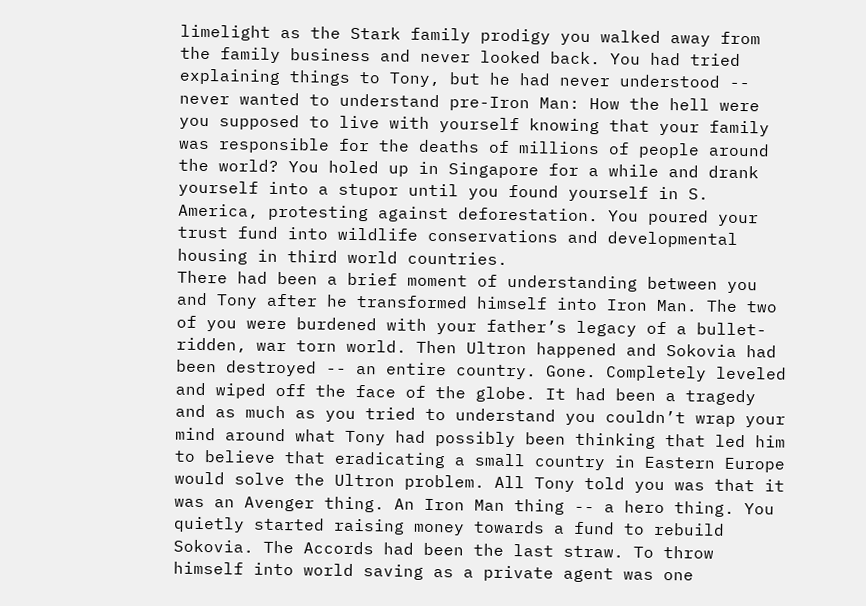limelight as the Stark family prodigy you walked away from the family business and never looked back. You had tried explaining things to Tony, but he had never understood -- never wanted to understand pre-Iron Man: How the hell were you supposed to live with yourself knowing that your family was responsible for the deaths of millions of people around the world? You holed up in Singapore for a while and drank yourself into a stupor until you found yourself in S. America, protesting against deforestation. You poured your trust fund into wildlife conservations and developmental housing in third world countries.
There had been a brief moment of understanding between you and Tony after he transformed himself into Iron Man. The two of you were burdened with your father’s legacy of a bullet-ridden, war torn world. Then Ultron happened and Sokovia had been destroyed -- an entire country. Gone. Completely leveled and wiped off the face of the globe. It had been a tragedy and as much as you tried to understand you couldn’t wrap your mind around what Tony had possibly been thinking that led him to believe that eradicating a small country in Eastern Europe would solve the Ultron problem. All Tony told you was that it was an Avenger thing. An Iron Man thing -- a hero thing. You quietly started raising money towards a fund to rebuild Sokovia. The Accords had been the last straw. To throw himself into world saving as a private agent was one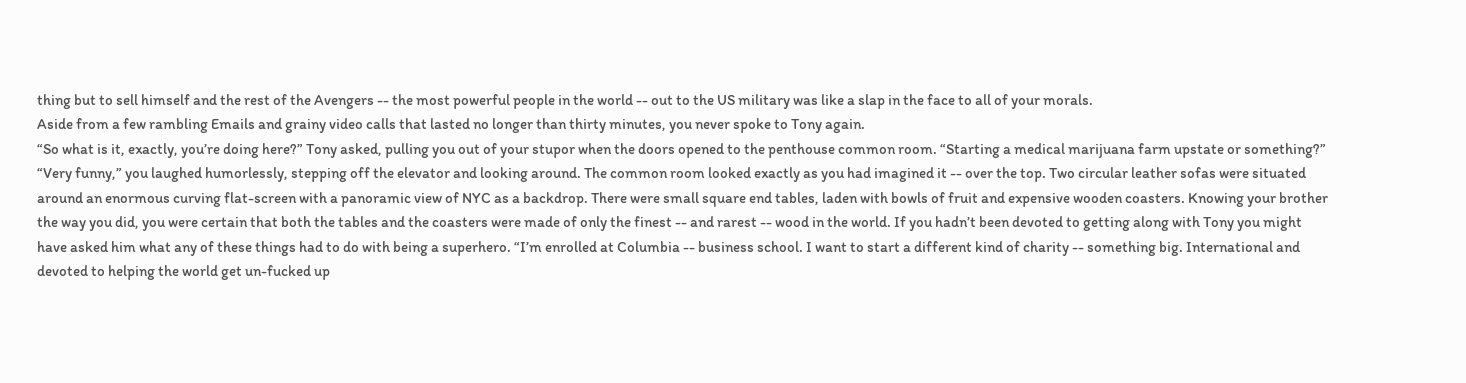thing but to sell himself and the rest of the Avengers -- the most powerful people in the world -- out to the US military was like a slap in the face to all of your morals.
Aside from a few rambling Emails and grainy video calls that lasted no longer than thirty minutes, you never spoke to Tony again.
“So what is it, exactly, you’re doing here?” Tony asked, pulling you out of your stupor when the doors opened to the penthouse common room. “Starting a medical marijuana farm upstate or something?”
“Very funny,” you laughed humorlessly, stepping off the elevator and looking around. The common room looked exactly as you had imagined it -- over the top. Two circular leather sofas were situated around an enormous curving flat-screen with a panoramic view of NYC as a backdrop. There were small square end tables, laden with bowls of fruit and expensive wooden coasters. Knowing your brother the way you did, you were certain that both the tables and the coasters were made of only the finest -- and rarest -- wood in the world. If you hadn’t been devoted to getting along with Tony you might have asked him what any of these things had to do with being a superhero. “I’m enrolled at Columbia -- business school. I want to start a different kind of charity -- something big. International and devoted to helping the world get un-fucked up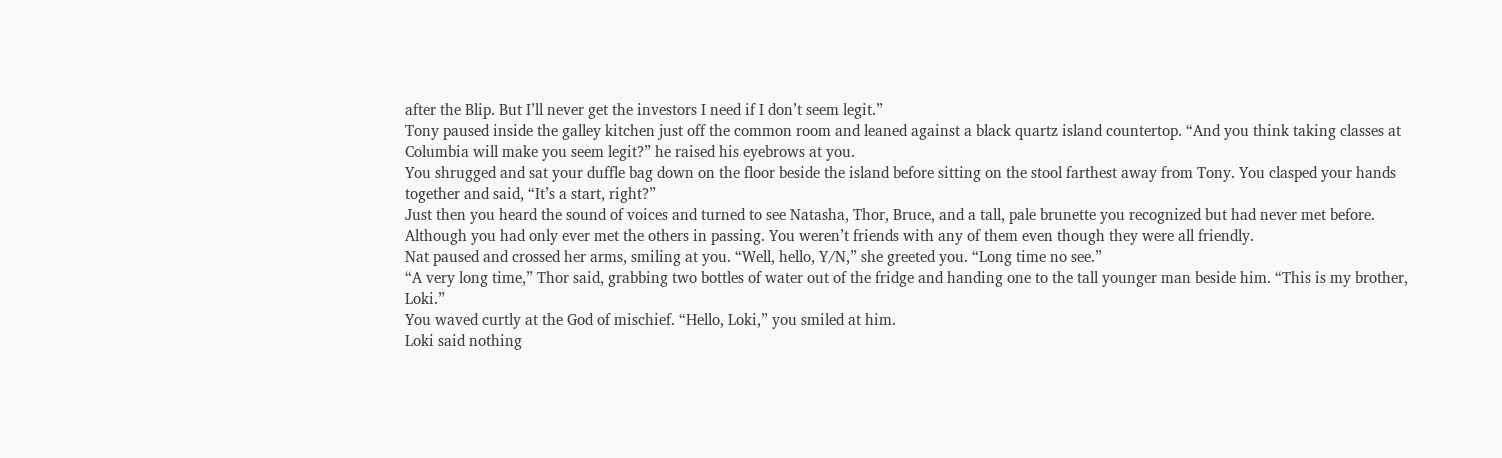after the Blip. But I’ll never get the investors I need if I don’t seem legit.”
Tony paused inside the galley kitchen just off the common room and leaned against a black quartz island countertop. “And you think taking classes at Columbia will make you seem legit?” he raised his eyebrows at you.
You shrugged and sat your duffle bag down on the floor beside the island before sitting on the stool farthest away from Tony. You clasped your hands together and said, “It’s a start, right?”
Just then you heard the sound of voices and turned to see Natasha, Thor, Bruce, and a tall, pale brunette you recognized but had never met before. Although you had only ever met the others in passing. You weren’t friends with any of them even though they were all friendly.
Nat paused and crossed her arms, smiling at you. “Well, hello, Y/N,” she greeted you. “Long time no see.”
“A very long time,” Thor said, grabbing two bottles of water out of the fridge and handing one to the tall younger man beside him. “This is my brother, Loki.”
You waved curtly at the God of mischief. “Hello, Loki,” you smiled at him.
Loki said nothing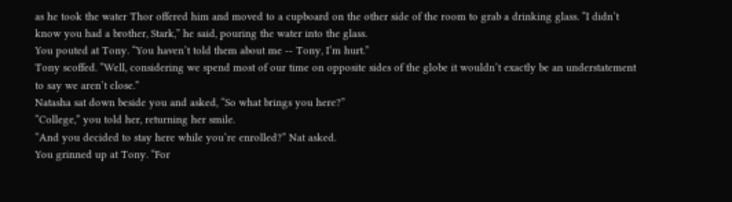as he took the water Thor offered him and moved to a cupboard on the other side of the room to grab a drinking glass. “I didn’t know you had a brother, Stark,” he said, pouring the water into the glass.
You pouted at Tony. “You haven’t told them about me -- Tony, I’m hurt.”
Tony scoffed. “Well, considering we spend most of our time on opposite sides of the globe it wouldn’t exactly be an understatement to say we aren’t close.”
Natasha sat down beside you and asked, “So what brings you here?”
“College,” you told her, returning her smile.
“And you decided to stay here while you’re enrolled?” Nat asked.
You grinned up at Tony. “For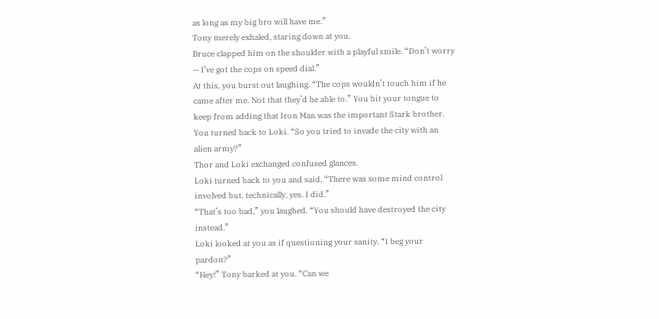as long as my big bro will have me.”
Tony merely exhaled, staring down at you.
Bruce clapped him on the shoulder with a playful smile. “Don’t worry -- I’ve got the cops on speed dial.”
At this, you burst out laughing. “The cops wouldn’t touch him if he came after me. Not that they’d be able to.” You bit your tongue to keep from adding that Iron Man was the important Stark brother. You turned back to Loki. “So you tried to invade the city with an alien army?”
Thor and Loki exchanged confused glances.
Loki turned back to you and said, “There was some mind control involved but, technically, yes. I did.”
“That’s too bad,” you laughed. “You should have destroyed the city instead.”
Loki looked at you as if questioning your sanity. “I beg your pardon?”
“Hey!” Tony barked at you. “Can we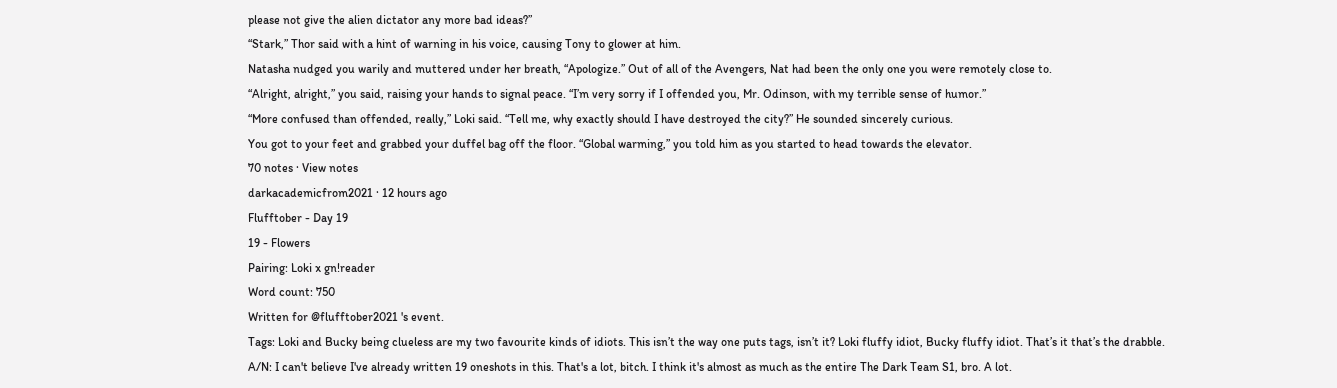please not give the alien dictator any more bad ideas?”
“Stark,” Thor said with a hint of warning in his voice, causing Tony to glower at him.
Natasha nudged you warily and muttered under her breath, “Apologize.” Out of all of the Avengers, Nat had been the only one you were remotely close to.
“Alright, alright,” you said, raising your hands to signal peace. “I’m very sorry if I offended you, Mr. Odinson, with my terrible sense of humor.”
“More confused than offended, really,” Loki said. “Tell me, why exactly should I have destroyed the city?” He sounded sincerely curious.
You got to your feet and grabbed your duffel bag off the floor. “Global warming,” you told him as you started to head towards the elevator.
70 notes · View notes
darkacademicfrom2021 · 12 hours ago
Flufftober - Day 19
19 - Flowers
Pairing: Loki x gn!reader
Word count: 750
Written for @flufftober2021 's event.
Tags: Loki and Bucky being clueless are my two favourite kinds of idiots. This isn’t the way one puts tags, isn’t it? Loki fluffy idiot, Bucky fluffy idiot. That’s it that’s the drabble.
A/N: I can't believe I've already written 19 oneshots in this. That's a lot, bitch. I think it's almost as much as the entire The Dark Team S1, bro. A lot.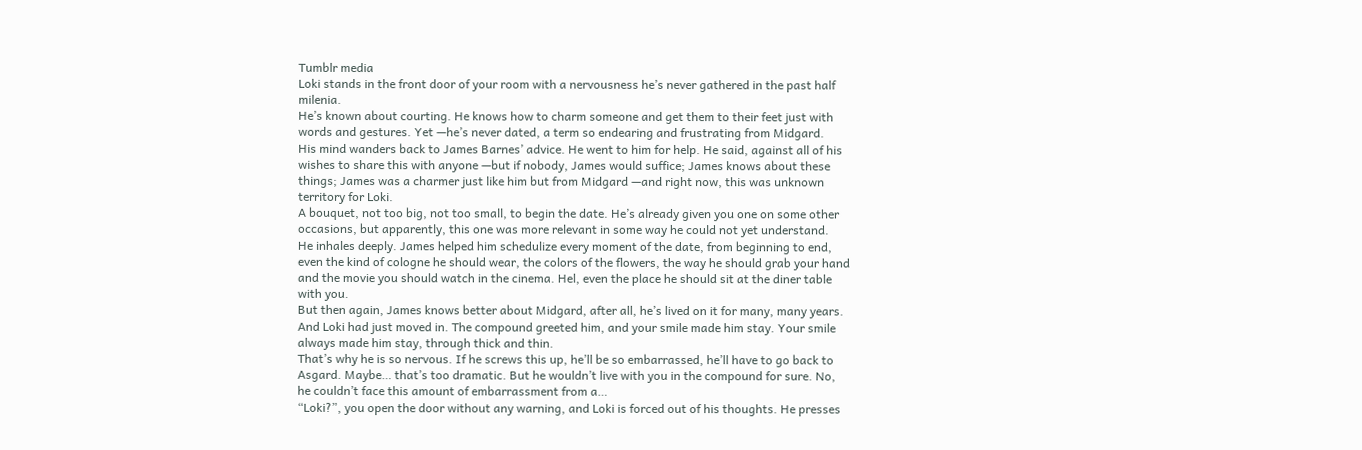Tumblr media
Loki stands in the front door of your room with a nervousness he’s never gathered in the past half milenia.
He’s known about courting. He knows how to charm someone and get them to their feet just with words and gestures. Yet —he’s never dated, a term so endearing and frustrating from Midgard.
His mind wanders back to James Barnes’ advice. He went to him for help. He said, against all of his wishes to share this with anyone —but if nobody, James would suffice; James knows about these things; James was a charmer just like him but from Midgard —and right now, this was unknown territory for Loki.
A bouquet, not too big, not too small, to begin the date. He’s already given you one on some other occasions, but apparently, this one was more relevant in some way he could not yet understand.
He inhales deeply. James helped him schedulize every moment of the date, from beginning to end, even the kind of cologne he should wear, the colors of the flowers, the way he should grab your hand and the movie you should watch in the cinema. Hel, even the place he should sit at the diner table with you.
But then again, James knows better about Midgard, after all, he’s lived on it for many, many years. And Loki had just moved in. The compound greeted him, and your smile made him stay. Your smile always made him stay, through thick and thin.
That’s why he is so nervous. If he screws this up, he’ll be so embarrassed, he’ll have to go back to Asgard. Maybe… that’s too dramatic. But he wouldn’t live with you in the compound for sure. No, he couldn’t face this amount of embarrassment from a…
“Loki?”, you open the door without any warning, and Loki is forced out of his thoughts. He presses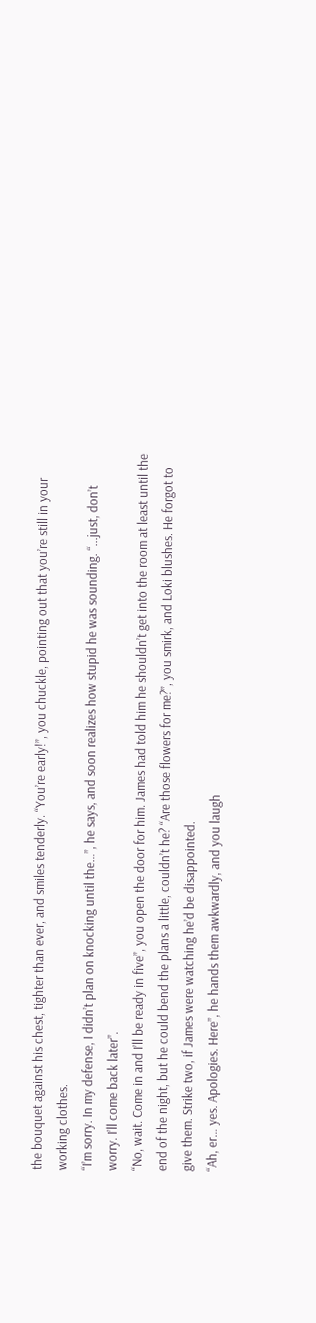the bouquet against his chest, tighter than ever, and smiles tenderly. “You’re early!”, you chuckle, pointing out that you’re still in your working clothes.
“I’m sorry. In my defense, I didn’t plan on knocking until the…”, he says, and soon realizes how stupid he was sounding. “...just, don’t worry. I’ll come back later”.
“No, wait. Come in and I’ll be ready in five”, you open the door for him. James had told him he shouldn’t get into the room at least until the end of the night, but he could bend the plans a little, couldn’t he? “Are those flowers for me?”, you smirk, and Loki blushes. He forgot to give them. Strike two, if James were watching he’d be disappointed.
“Ah, er… yes. Apologies. Here”, he hands them awkwardly, and you laugh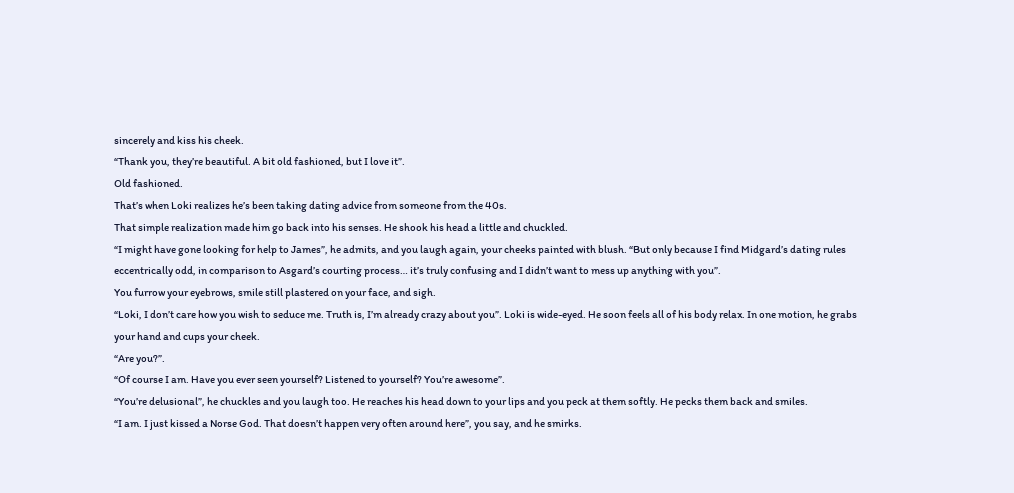sincerely and kiss his cheek.
“Thank you, they’re beautiful. A bit old fashioned, but I love it”.
Old fashioned.
That’s when Loki realizes he’s been taking dating advice from someone from the 40s.
That simple realization made him go back into his senses. He shook his head a little and chuckled.
“I might have gone looking for help to James”, he admits, and you laugh again, your cheeks painted with blush. “But only because I find Midgard’s dating rules eccentrically odd, in comparison to Asgard’s courting process… it’s truly confusing and I didn’t want to mess up anything with you”.
You furrow your eyebrows, smile still plastered on your face, and sigh.
“Loki, I don’t care how you wish to seduce me. Truth is, I’m already crazy about you”. Loki is wide-eyed. He soon feels all of his body relax. In one motion, he grabs your hand and cups your cheek.
“Are you?”.
“Of course I am. Have you ever seen yourself? Listened to yourself? You’re awesome”.
“You’re delusional”, he chuckles and you laugh too. He reaches his head down to your lips and you peck at them softly. He pecks them back and smiles.
“I am. I just kissed a Norse God. That doesn’t happen very often around here”, you say, and he smirks.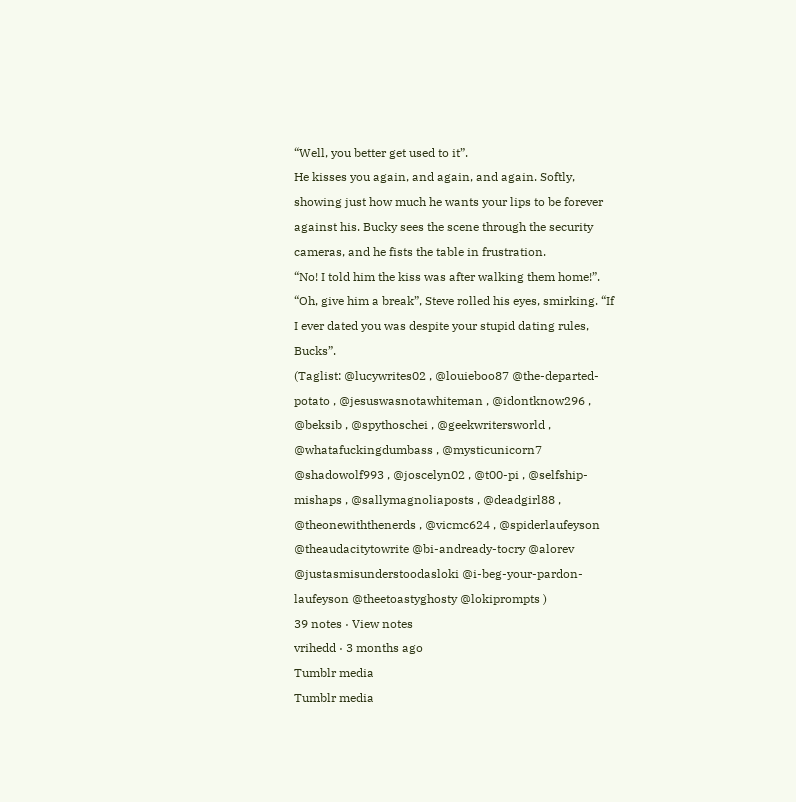“Well, you better get used to it”.
He kisses you again, and again, and again. Softly, showing just how much he wants your lips to be forever against his. Bucky sees the scene through the security cameras, and he fists the table in frustration.
“No! I told him the kiss was after walking them home!”.
“Oh, give him a break”, Steve rolled his eyes, smirking. “If I ever dated you was despite your stupid dating rules, Bucks”.
(Taglist: @lucywrites02 , @louieboo87 @the-departed-potato , @jesuswasnotawhiteman , @idontknow296 , @beksib , @spythoschei , @geekwritersworld , @whatafuckingdumbass , @mysticunicorn7 @shadowolf993 , @joscelyn02 , @t00-pi , @selfship-mishaps , @sallymagnoliaposts , @deadgirl88 , @theonewiththenerds , @vicmc624 , @spiderlaufeyson @theaudacitytowrite @bi-andready-tocry @alorev @justasmisunderstoodasloki @i-beg-your-pardon-laufeyson @theetoastyghosty @lokiprompts )
39 notes · View notes
vrihedd · 3 months ago
Tumblr media
Tumblr media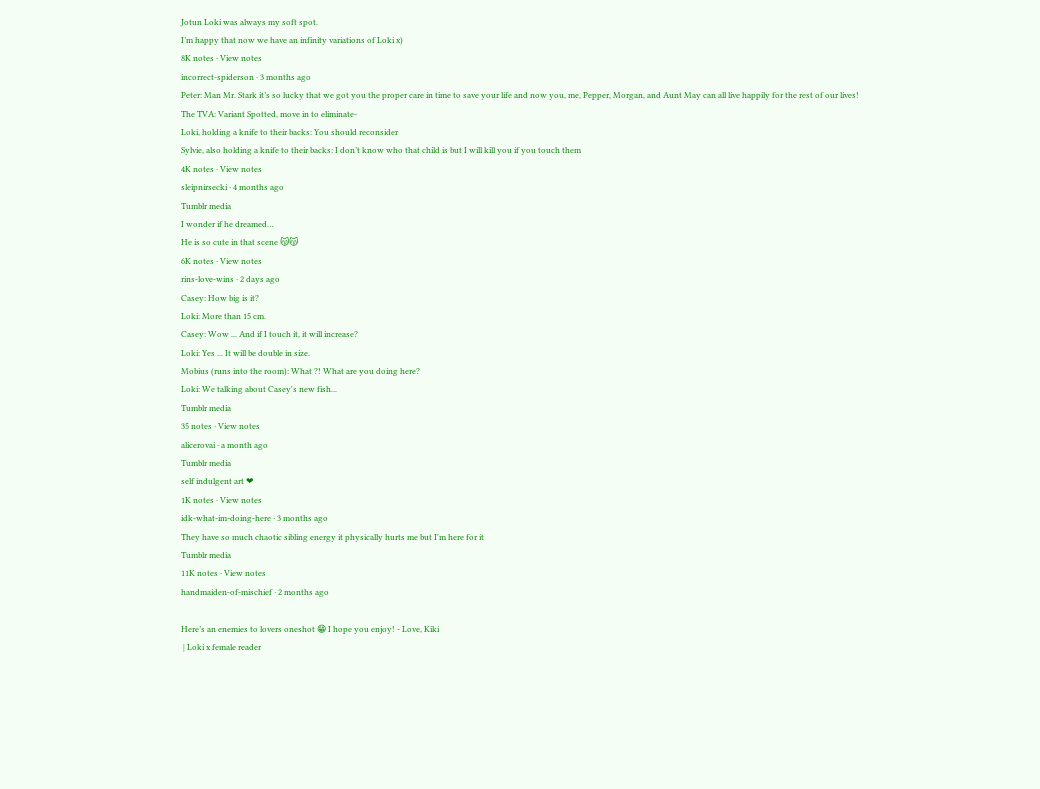Jotun Loki was always my soft spot.
I’m happy that now we have an infinity variations of Loki x)
8K notes · View notes
incorrect-spiderson · 3 months ago
Peter: Man Mr. Stark it’s so lucky that we got you the proper care in time to save your life and now you, me, Pepper, Morgan, and Aunt May can all live happily for the rest of our lives!
The TVA: Variant Spotted, move in to eliminate-
Loki, holding a knife to their backs: You should reconsider
Sylvie, also holding a knife to their backs: I don’t know who that child is but I will kill you if you touch them
4K notes · View notes
sleipnirsecki · 4 months ago
Tumblr media
I wonder if he dreamed…
He is so cute in that scene 😽😽
6K notes · View notes
rins-love-wins · 2 days ago
Casey: How big is it?
Loki: More than 15 cm.
Casey: Wow ... And if I touch it, it will increase?
Loki: Yes ... It will be double in size.
Mobius (runs into the room): What ?! What are you doing here?
Loki: We talking about Casey's new fish...
Tumblr media
35 notes · View notes
alicerovai · a month ago
Tumblr media
self indulgent art ❤
1K notes · View notes
idk-what-im-doing-here · 3 months ago
They have so much chaotic sibling energy it physically hurts me but I'm here for it
Tumblr media
11K notes · View notes
handmaiden-of-mischief · 2 months ago

Here’s an enemies to lovers oneshot 😁 I hope you enjoy! - Love, Kiki
 | Loki x female reader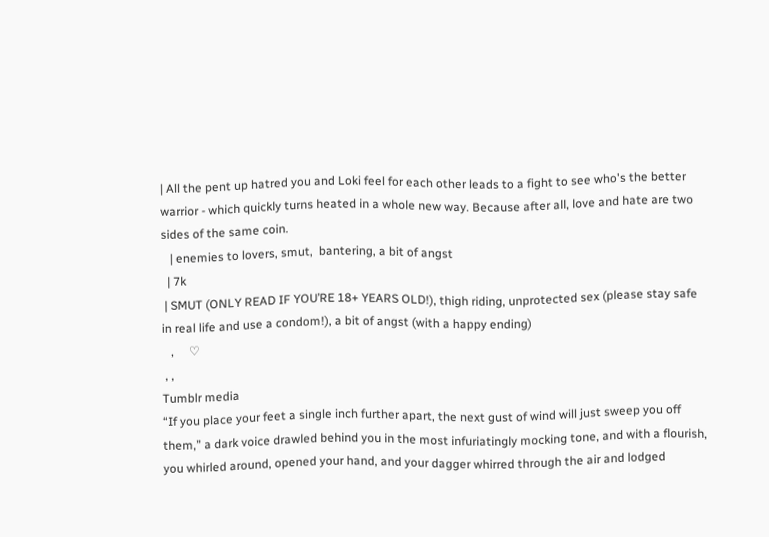| All the pent up hatred you and Loki feel for each other leads to a fight to see who's the better warrior - which quickly turns heated in a whole new way. Because after all, love and hate are two sides of the same coin.
   | enemies to lovers, smut,  bantering, a bit of angst
  | 7k
 | SMUT (ONLY READ IF YOU’RE 18+ YEARS OLD!), thigh riding, unprotected sex (please stay safe in real life and use a condom!), a bit of angst (with a happy ending)
   ,     ♡
 , ,
Tumblr media
“If you place your feet a single inch further apart, the next gust of wind will just sweep you off them,” a dark voice drawled behind you in the most infuriatingly mocking tone, and with a flourish, you whirled around, opened your hand, and your dagger whirred through the air and lodged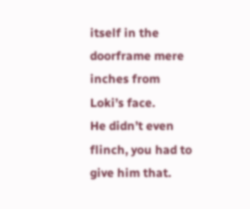itself in the doorframe mere inches from Loki’s face.
He didn’t even flinch, you had to give him that.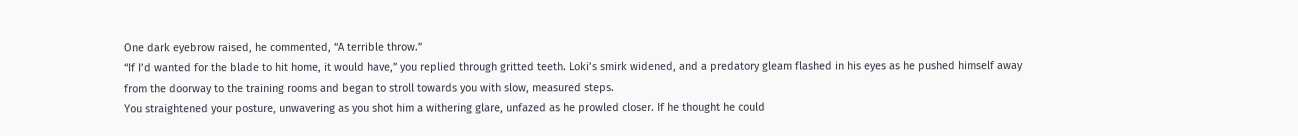One dark eyebrow raised, he commented, “A terrible throw.”
“If I’d wanted for the blade to hit home, it would have,” you replied through gritted teeth. Loki’s smirk widened, and a predatory gleam flashed in his eyes as he pushed himself away from the doorway to the training rooms and began to stroll towards you with slow, measured steps.
You straightened your posture, unwavering as you shot him a withering glare, unfazed as he prowled closer. If he thought he could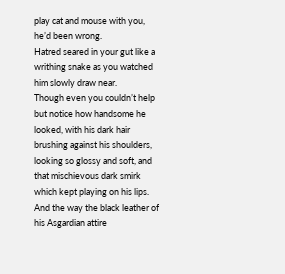play cat and mouse with you, he’d been wrong.
Hatred seared in your gut like a writhing snake as you watched him slowly draw near.
Though even you couldn’t help but notice how handsome he looked, with his dark hair brushing against his shoulders, looking so glossy and soft, and that mischievous dark smirk which kept playing on his lips. And the way the black leather of his Asgardian attire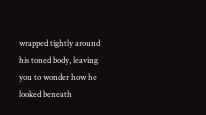wrapped tightly around his toned body, leaving you to wonder how he looked beneath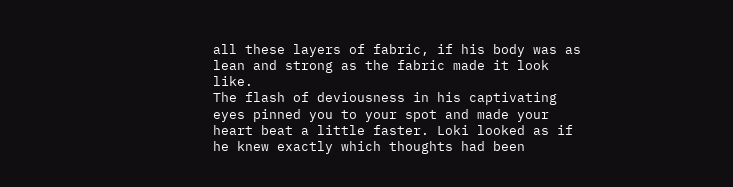all these layers of fabric, if his body was as lean and strong as the fabric made it look like.
The flash of deviousness in his captivating eyes pinned you to your spot and made your heart beat a little faster. Loki looked as if he knew exactly which thoughts had been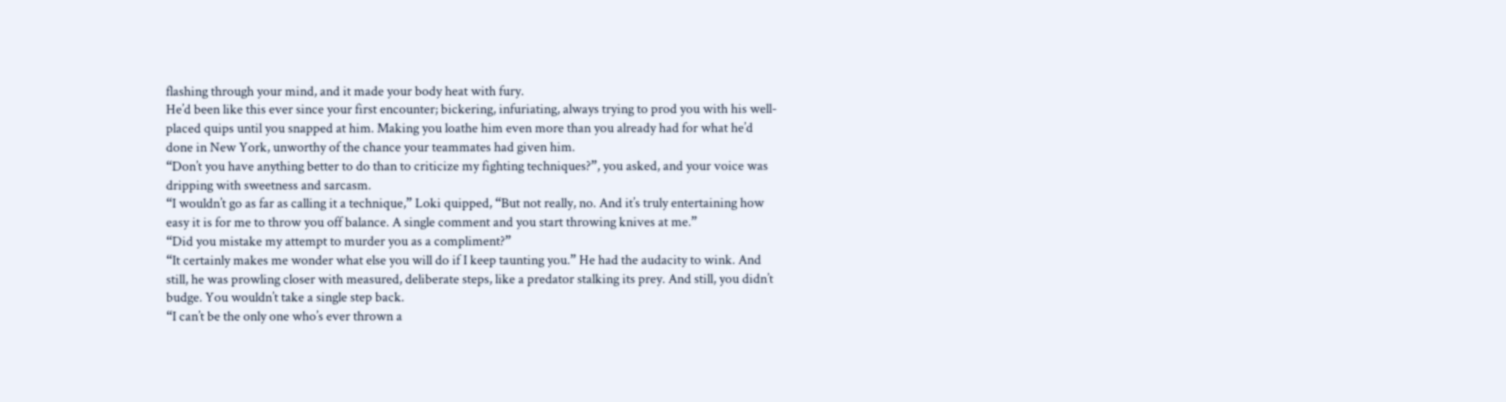flashing through your mind, and it made your body heat with fury.
He’d been like this ever since your first encounter; bickering, infuriating, always trying to prod you with his well-placed quips until you snapped at him. Making you loathe him even more than you already had for what he’d done in New York, unworthy of the chance your teammates had given him.
“Don’t you have anything better to do than to criticize my fighting techniques?”, you asked, and your voice was dripping with sweetness and sarcasm.
“I wouldn’t go as far as calling it a technique,” Loki quipped, “But not really, no. And it’s truly entertaining how easy it is for me to throw you off balance. A single comment and you start throwing knives at me.”
“Did you mistake my attempt to murder you as a compliment?”
“It certainly makes me wonder what else you will do if I keep taunting you.” He had the audacity to wink. And still, he was prowling closer with measured, deliberate steps, like a predator stalking its prey. And still, you didn’t budge. You wouldn’t take a single step back.
“I can’t be the only one who’s ever thrown a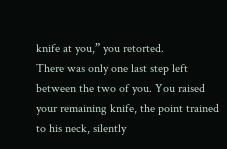knife at you,” you retorted.
There was only one last step left between the two of you. You raised your remaining knife, the point trained to his neck, silently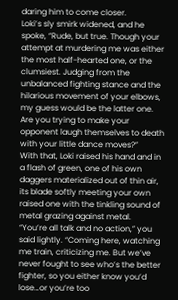daring him to come closer.
Loki’s sly smirk widened, and he spoke, “Rude, but true. Though your attempt at murdering me was either the most half-hearted one, or the clumsiest. Judging from the unbalanced fighting stance and the hilarious movement of your elbows, my guess would be the latter one. Are you trying to make your opponent laugh themselves to death with your little dance moves?”
With that, Loki raised his hand and in a flash of green, one of his own daggers materialized out of thin air, its blade softly meeting your own raised one with the tinkling sound of metal grazing against metal.
“You’re all talk and no action,” you said lightly. “Coming here, watching me train, criticizing me. But we’ve never fought to see who’s the better fighter, so you either know you’d lose…or you’re too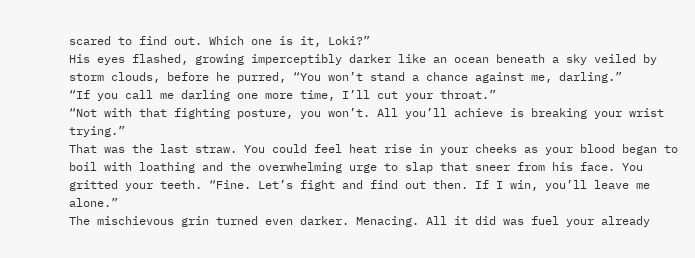scared to find out. Which one is it, Loki?”
His eyes flashed, growing imperceptibly darker like an ocean beneath a sky veiled by storm clouds, before he purred, “You won’t stand a chance against me, darling.”
“If you call me darling one more time, I’ll cut your throat.”
“Not with that fighting posture, you won’t. All you’ll achieve is breaking your wrist trying.”
That was the last straw. You could feel heat rise in your cheeks as your blood began to boil with loathing and the overwhelming urge to slap that sneer from his face. You gritted your teeth. “Fine. Let’s fight and find out then. If I win, you’ll leave me alone.”
The mischievous grin turned even darker. Menacing. All it did was fuel your already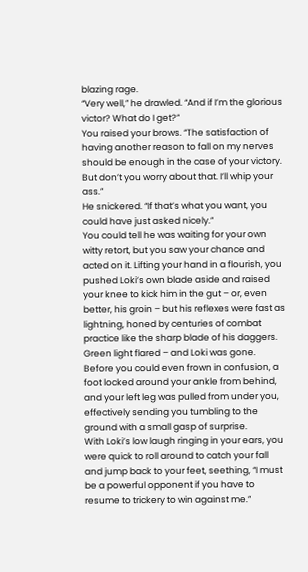blazing rage.
“Very well,” he drawled. “And if I’m the glorious victor? What do I get?”
You raised your brows. “The satisfaction of having another reason to fall on my nerves should be enough in the case of your victory. But don’t you worry about that. I’ll whip your ass.”
He snickered. “If that’s what you want, you could have just asked nicely.”
You could tell he was waiting for your own witty retort, but you saw your chance and acted on it. Lifting your hand in a flourish, you pushed Loki’s own blade aside and raised your knee to kick him in the gut – or, even better, his groin – but his reflexes were fast as lightning, honed by centuries of combat practice like the sharp blade of his daggers.
Green light flared – and Loki was gone. Before you could even frown in confusion, a foot locked around your ankle from behind, and your left leg was pulled from under you, effectively sending you tumbling to the ground with a small gasp of surprise.
With Loki’s low laugh ringing in your ears, you were quick to roll around to catch your fall and jump back to your feet, seething, “I must be a powerful opponent if you have to resume to trickery to win against me.”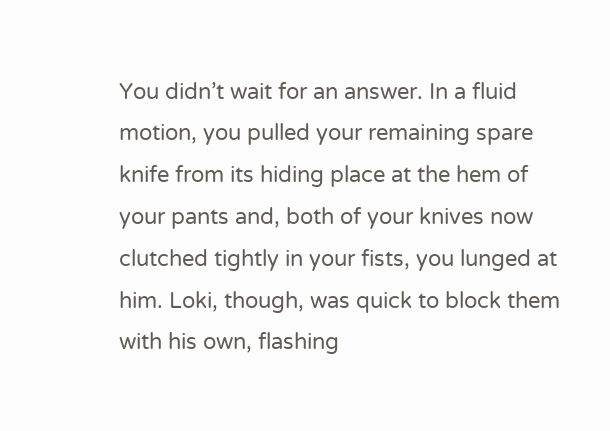You didn’t wait for an answer. In a fluid motion, you pulled your remaining spare knife from its hiding place at the hem of your pants and, both of your knives now clutched tightly in your fists, you lunged at him. Loki, though, was quick to block them with his own, flashing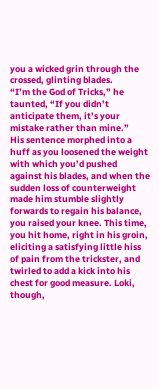you a wicked grin through the crossed, glinting blades.
“I’m the God of Tricks,” he taunted, “If you didn’t anticipate them, it’s your mistake rather than mine.”
His sentence morphed into a huff as you loosened the weight with which you’d pushed against his blades, and when the sudden loss of counterweight made him stumble slightly forwards to regain his balance, you raised your knee. This time, you hit home, right in his groin, eliciting a satisfying little hiss of pain from the trickster, and twirled to add a kick into his chest for good measure. Loki, though,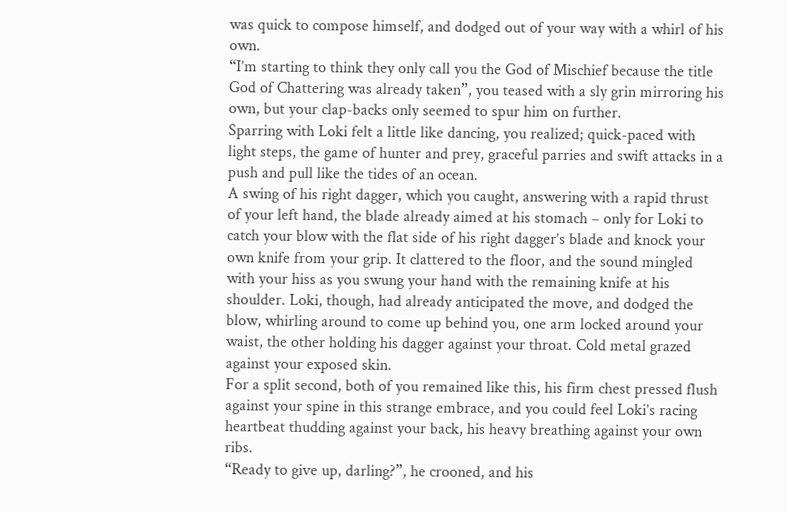was quick to compose himself, and dodged out of your way with a whirl of his own.
“I’m starting to think they only call you the God of Mischief because the title God of Chattering was already taken”, you teased with a sly grin mirroring his own, but your clap-backs only seemed to spur him on further.
Sparring with Loki felt a little like dancing, you realized; quick-paced with light steps, the game of hunter and prey, graceful parries and swift attacks in a push and pull like the tides of an ocean.
A swing of his right dagger, which you caught, answering with a rapid thrust of your left hand, the blade already aimed at his stomach – only for Loki to catch your blow with the flat side of his right dagger’s blade and knock your own knife from your grip. It clattered to the floor, and the sound mingled with your hiss as you swung your hand with the remaining knife at his shoulder. Loki, though, had already anticipated the move, and dodged the blow, whirling around to come up behind you, one arm locked around your waist, the other holding his dagger against your throat. Cold metal grazed against your exposed skin.
For a split second, both of you remained like this, his firm chest pressed flush against your spine in this strange embrace, and you could feel Loki’s racing heartbeat thudding against your back, his heavy breathing against your own ribs.
“Ready to give up, darling?”, he crooned, and his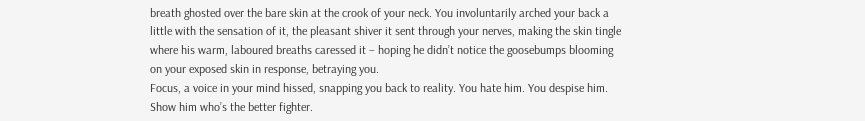breath ghosted over the bare skin at the crook of your neck. You involuntarily arched your back a little with the sensation of it, the pleasant shiver it sent through your nerves, making the skin tingle where his warm, laboured breaths caressed it – hoping he didn’t notice the goosebumps blooming on your exposed skin in response, betraying you.
Focus, a voice in your mind hissed, snapping you back to reality. You hate him. You despise him. Show him who’s the better fighter.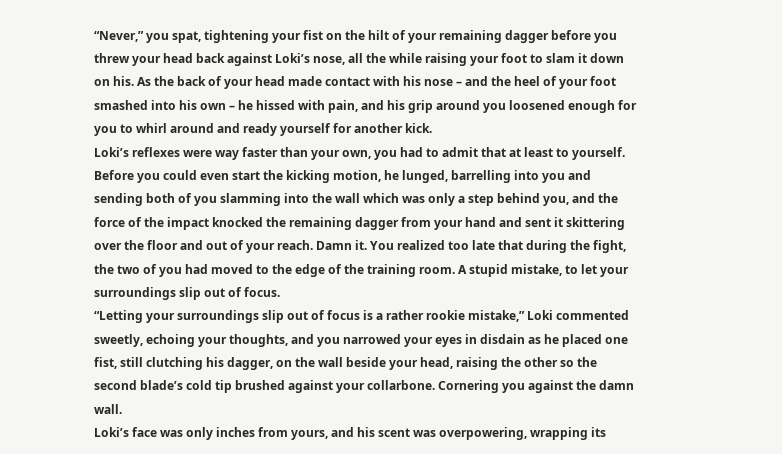“Never,” you spat, tightening your fist on the hilt of your remaining dagger before you threw your head back against Loki’s nose, all the while raising your foot to slam it down on his. As the back of your head made contact with his nose – and the heel of your foot smashed into his own – he hissed with pain, and his grip around you loosened enough for you to whirl around and ready yourself for another kick.
Loki’s reflexes were way faster than your own, you had to admit that at least to yourself. Before you could even start the kicking motion, he lunged, barrelling into you and sending both of you slamming into the wall which was only a step behind you, and the force of the impact knocked the remaining dagger from your hand and sent it skittering over the floor and out of your reach. Damn it. You realized too late that during the fight, the two of you had moved to the edge of the training room. A stupid mistake, to let your surroundings slip out of focus.
“Letting your surroundings slip out of focus is a rather rookie mistake,” Loki commented sweetly, echoing your thoughts, and you narrowed your eyes in disdain as he placed one fist, still clutching his dagger, on the wall beside your head, raising the other so the second blade’s cold tip brushed against your collarbone. Cornering you against the damn wall.
Loki’s face was only inches from yours, and his scent was overpowering, wrapping its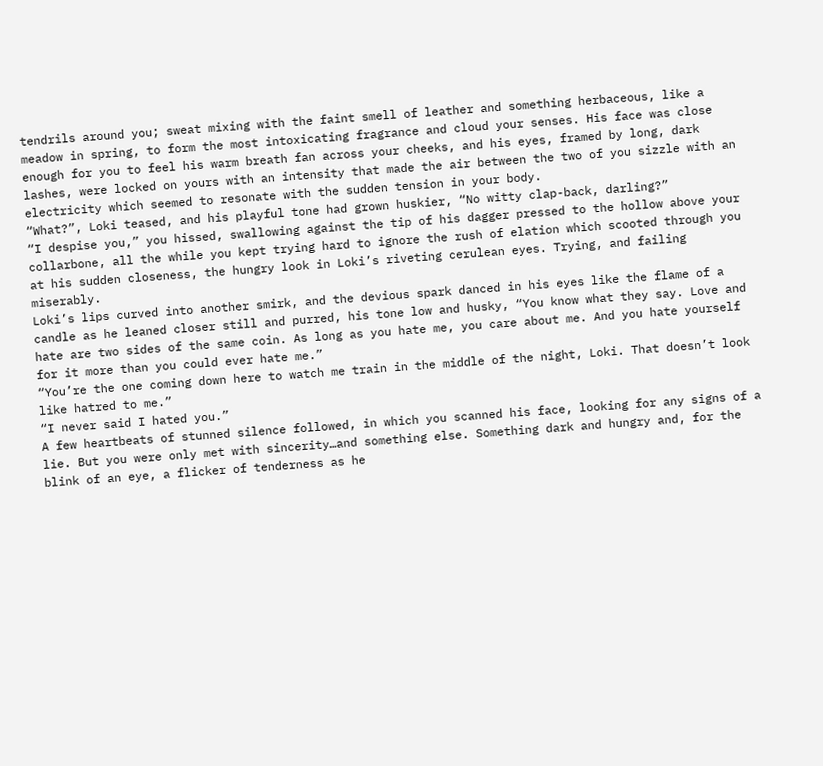tendrils around you; sweat mixing with the faint smell of leather and something herbaceous, like a meadow in spring, to form the most intoxicating fragrance and cloud your senses. His face was close enough for you to feel his warm breath fan across your cheeks, and his eyes, framed by long, dark lashes, were locked on yours with an intensity that made the air between the two of you sizzle with an electricity which seemed to resonate with the sudden tension in your body.
“What?”, Loki teased, and his playful tone had grown huskier, “No witty clap-back, darling?”
“I despise you,” you hissed, swallowing against the tip of his dagger pressed to the hollow above your collarbone, all the while you kept trying hard to ignore the rush of elation which scooted through you at his sudden closeness, the hungry look in Loki’s riveting cerulean eyes. Trying, and failing miserably.
Loki’s lips curved into another smirk, and the devious spark danced in his eyes like the flame of a candle as he leaned closer still and purred, his tone low and husky, “You know what they say. Love and hate are two sides of the same coin. As long as you hate me, you care about me. And you hate yourself for it more than you could ever hate me.”
“You’re the one coming down here to watch me train in the middle of the night, Loki. That doesn’t look like hatred to me.”
“I never said I hated you.”
A few heartbeats of stunned silence followed, in which you scanned his face, looking for any signs of a lie. But you were only met with sincerity…and something else. Something dark and hungry and, for the blink of an eye, a flicker of tenderness as he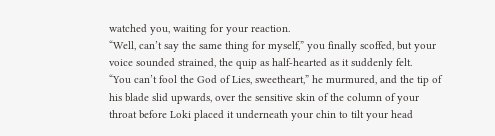watched you, waiting for your reaction.
“Well, can’t say the same thing for myself,” you finally scoffed, but your voice sounded strained, the quip as half-hearted as it suddenly felt.
“You can’t fool the God of Lies, sweetheart,” he murmured, and the tip of his blade slid upwards, over the sensitive skin of the column of your throat before Loki placed it underneath your chin to tilt your head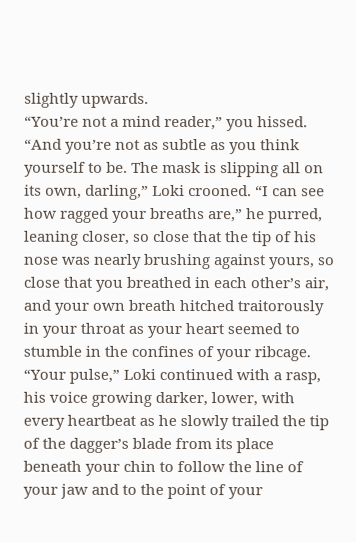slightly upwards.
“You’re not a mind reader,” you hissed.
“And you’re not as subtle as you think yourself to be. The mask is slipping all on its own, darling,” Loki crooned. “I can see how ragged your breaths are,” he purred, leaning closer, so close that the tip of his nose was nearly brushing against yours, so close that you breathed in each other’s air, and your own breath hitched traitorously in your throat as your heart seemed to stumble in the confines of your ribcage. “Your pulse,” Loki continued with a rasp, his voice growing darker, lower, with every heartbeat as he slowly trailed the tip of the dagger’s blade from its place beneath your chin to follow the line of your jaw and to the point of your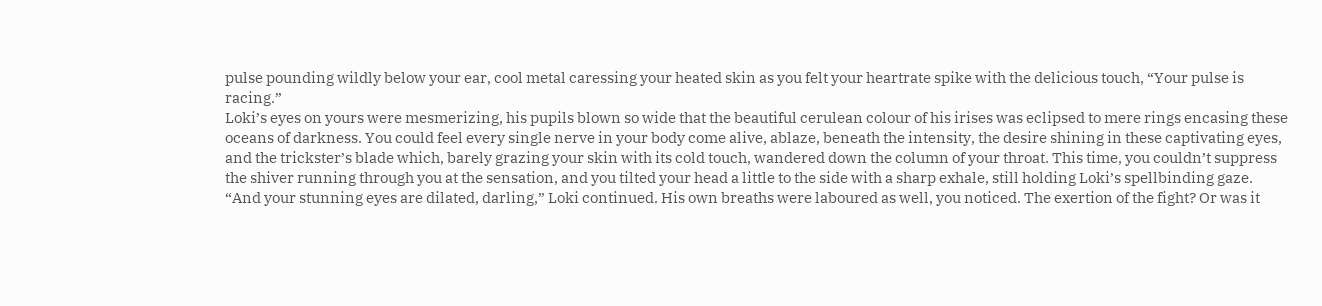pulse pounding wildly below your ear, cool metal caressing your heated skin as you felt your heartrate spike with the delicious touch, “Your pulse is racing.”
Loki’s eyes on yours were mesmerizing, his pupils blown so wide that the beautiful cerulean colour of his irises was eclipsed to mere rings encasing these oceans of darkness. You could feel every single nerve in your body come alive, ablaze, beneath the intensity, the desire shining in these captivating eyes, and the trickster’s blade which, barely grazing your skin with its cold touch, wandered down the column of your throat. This time, you couldn’t suppress the shiver running through you at the sensation, and you tilted your head a little to the side with a sharp exhale, still holding Loki’s spellbinding gaze.
“And your stunning eyes are dilated, darling,” Loki continued. His own breaths were laboured as well, you noticed. The exertion of the fight? Or was it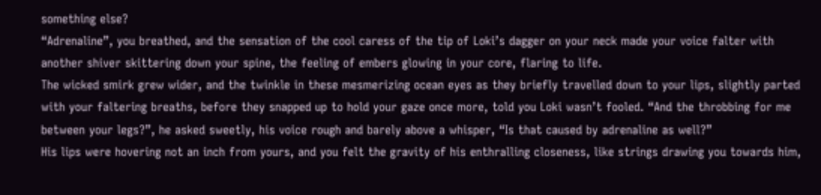something else?
“Adrenaline”, you breathed, and the sensation of the cool caress of the tip of Loki’s dagger on your neck made your voice falter with another shiver skittering down your spine, the feeling of embers glowing in your core, flaring to life.
The wicked smirk grew wider, and the twinkle in these mesmerizing ocean eyes as they briefly travelled down to your lips, slightly parted with your faltering breaths, before they snapped up to hold your gaze once more, told you Loki wasn’t fooled. “And the throbbing for me between your legs?”, he asked sweetly, his voice rough and barely above a whisper, “Is that caused by adrenaline as well?”
His lips were hovering not an inch from yours, and you felt the gravity of his enthralling closeness, like strings drawing you towards him,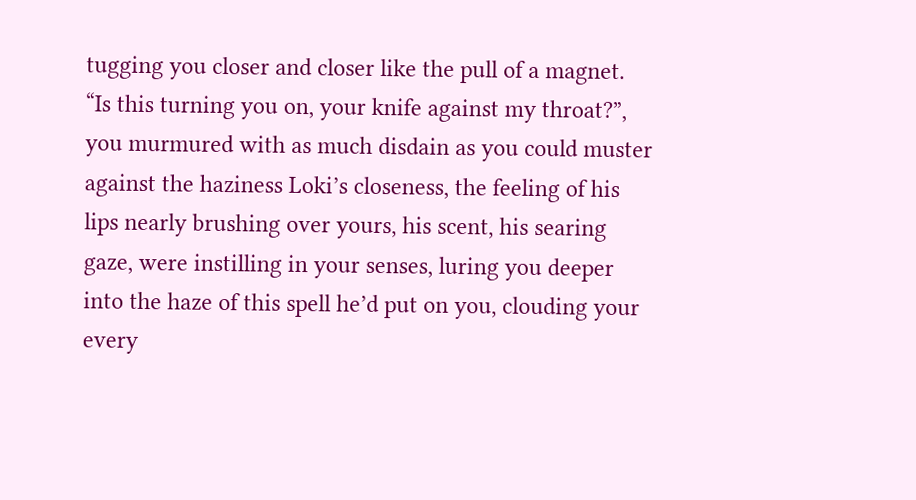tugging you closer and closer like the pull of a magnet.
“Is this turning you on, your knife against my throat?”, you murmured with as much disdain as you could muster against the haziness Loki’s closeness, the feeling of his lips nearly brushing over yours, his scent, his searing gaze, were instilling in your senses, luring you deeper into the haze of this spell he’d put on you, clouding your every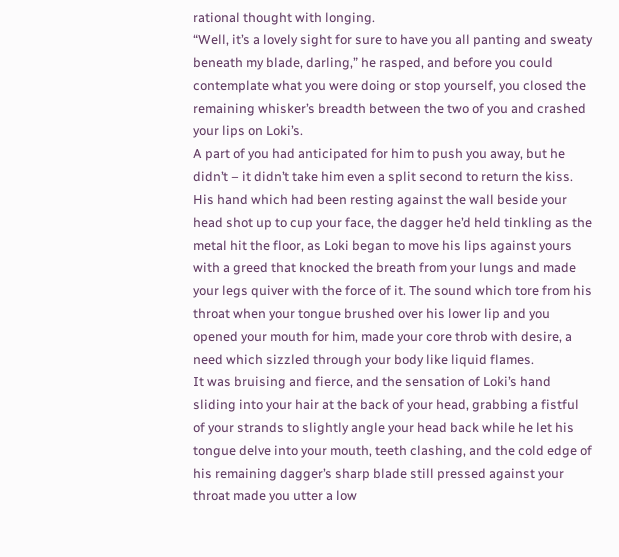rational thought with longing.
“Well, it’s a lovely sight for sure to have you all panting and sweaty beneath my blade, darling,” he rasped, and before you could contemplate what you were doing or stop yourself, you closed the remaining whisker’s breadth between the two of you and crashed your lips on Loki’s.
A part of you had anticipated for him to push you away, but he didn’t – it didn’t take him even a split second to return the kiss. His hand which had been resting against the wall beside your head shot up to cup your face, the dagger he’d held tinkling as the metal hit the floor, as Loki began to move his lips against yours with a greed that knocked the breath from your lungs and made your legs quiver with the force of it. The sound which tore from his throat when your tongue brushed over his lower lip and you opened your mouth for him, made your core throb with desire, a need which sizzled through your body like liquid flames.
It was bruising and fierce, and the sensation of Loki’s hand sliding into your hair at the back of your head, grabbing a fistful of your strands to slightly angle your head back while he let his tongue delve into your mouth, teeth clashing, and the cold edge of his remaining dagger’s sharp blade still pressed against your throat made you utter a low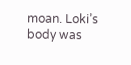moan. Loki’s body was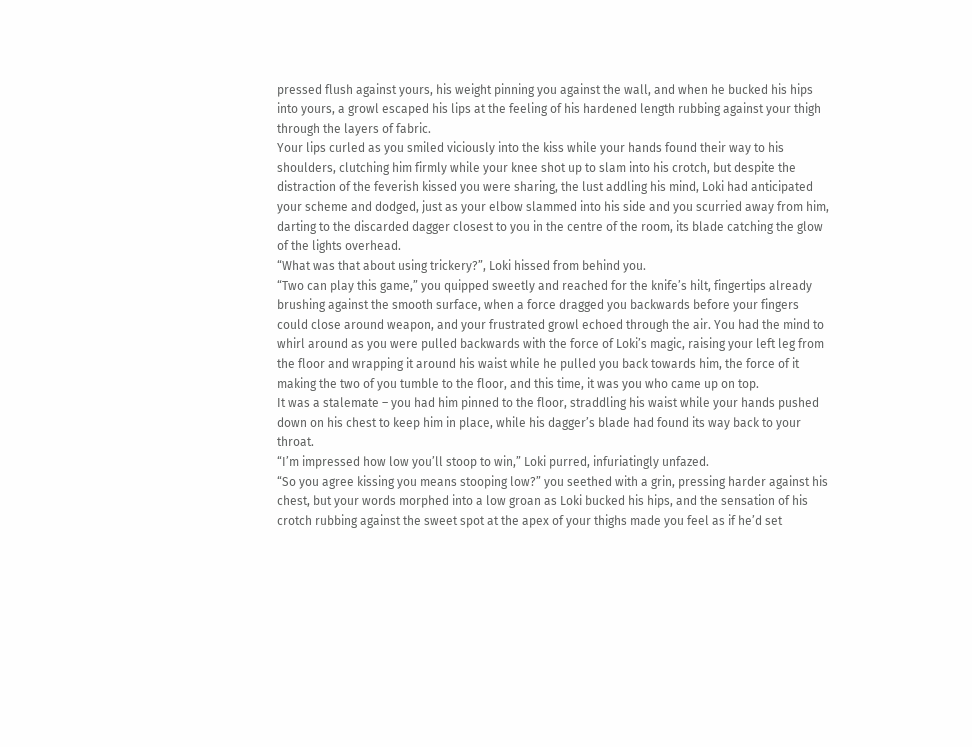pressed flush against yours, his weight pinning you against the wall, and when he bucked his hips into yours, a growl escaped his lips at the feeling of his hardened length rubbing against your thigh through the layers of fabric.
Your lips curled as you smiled viciously into the kiss while your hands found their way to his shoulders, clutching him firmly while your knee shot up to slam into his crotch, but despite the distraction of the feverish kissed you were sharing, the lust addling his mind, Loki had anticipated your scheme and dodged, just as your elbow slammed into his side and you scurried away from him, darting to the discarded dagger closest to you in the centre of the room, its blade catching the glow of the lights overhead.
“What was that about using trickery?”, Loki hissed from behind you.
“Two can play this game,” you quipped sweetly and reached for the knife’s hilt, fingertips already brushing against the smooth surface, when a force dragged you backwards before your fingers could close around weapon, and your frustrated growl echoed through the air. You had the mind to whirl around as you were pulled backwards with the force of Loki’s magic, raising your left leg from the floor and wrapping it around his waist while he pulled you back towards him, the force of it making the two of you tumble to the floor, and this time, it was you who came up on top.
It was a stalemate – you had him pinned to the floor, straddling his waist while your hands pushed down on his chest to keep him in place, while his dagger’s blade had found its way back to your throat.
“I’m impressed how low you’ll stoop to win,” Loki purred, infuriatingly unfazed.
“So you agree kissing you means stooping low?” you seethed with a grin, pressing harder against his chest, but your words morphed into a low groan as Loki bucked his hips, and the sensation of his crotch rubbing against the sweet spot at the apex of your thighs made you feel as if he’d set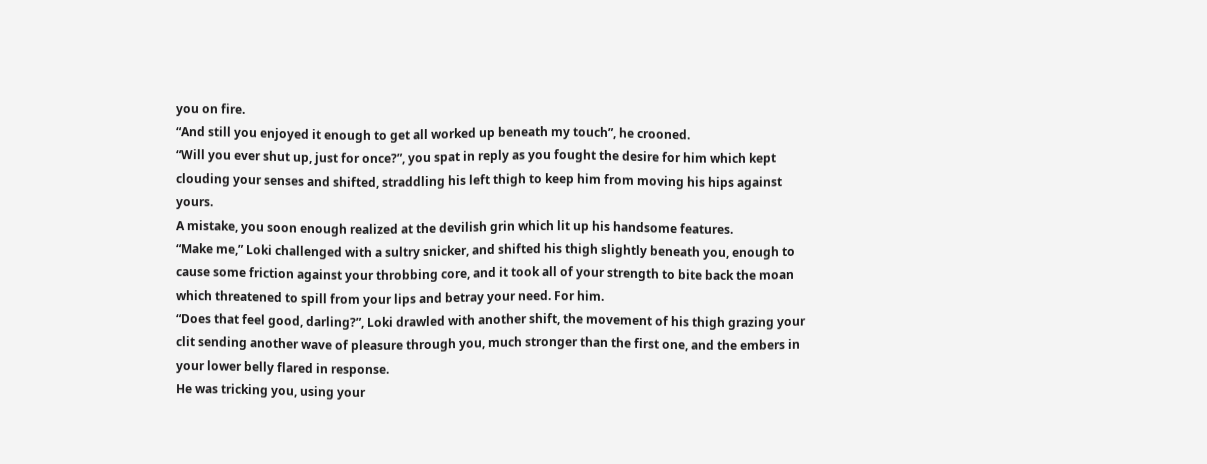you on fire.
“And still you enjoyed it enough to get all worked up beneath my touch”, he crooned.
“Will you ever shut up, just for once?”, you spat in reply as you fought the desire for him which kept clouding your senses and shifted, straddling his left thigh to keep him from moving his hips against yours.
A mistake, you soon enough realized at the devilish grin which lit up his handsome features.
“Make me,” Loki challenged with a sultry snicker, and shifted his thigh slightly beneath you, enough to cause some friction against your throbbing core, and it took all of your strength to bite back the moan which threatened to spill from your lips and betray your need. For him.
“Does that feel good, darling?”, Loki drawled with another shift, the movement of his thigh grazing your clit sending another wave of pleasure through you, much stronger than the first one, and the embers in your lower belly flared in response.
He was tricking you, using your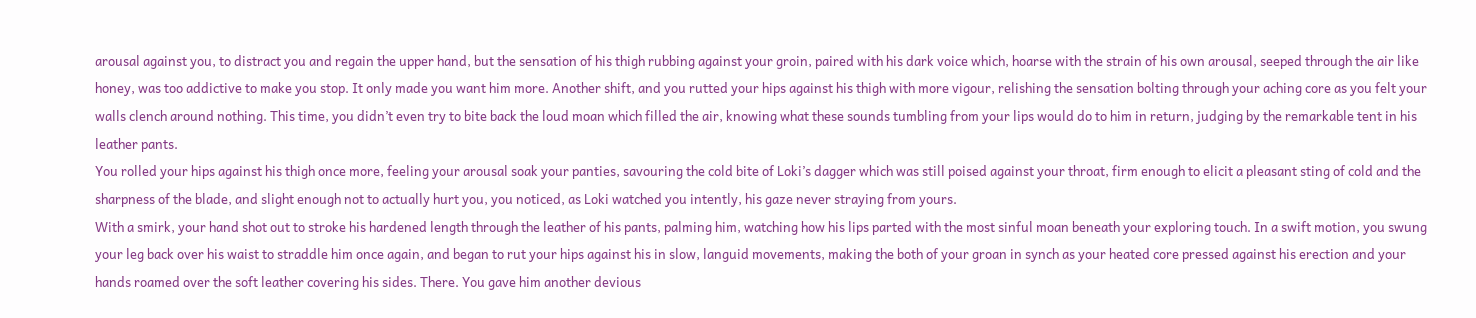arousal against you, to distract you and regain the upper hand, but the sensation of his thigh rubbing against your groin, paired with his dark voice which, hoarse with the strain of his own arousal, seeped through the air like honey, was too addictive to make you stop. It only made you want him more. Another shift, and you rutted your hips against his thigh with more vigour, relishing the sensation bolting through your aching core as you felt your walls clench around nothing. This time, you didn’t even try to bite back the loud moan which filled the air, knowing what these sounds tumbling from your lips would do to him in return, judging by the remarkable tent in his leather pants.
You rolled your hips against his thigh once more, feeling your arousal soak your panties, savouring the cold bite of Loki’s dagger which was still poised against your throat, firm enough to elicit a pleasant sting of cold and the sharpness of the blade, and slight enough not to actually hurt you, you noticed, as Loki watched you intently, his gaze never straying from yours.
With a smirk, your hand shot out to stroke his hardened length through the leather of his pants, palming him, watching how his lips parted with the most sinful moan beneath your exploring touch. In a swift motion, you swung your leg back over his waist to straddle him once again, and began to rut your hips against his in slow, languid movements, making the both of your groan in synch as your heated core pressed against his erection and your hands roamed over the soft leather covering his sides. There. You gave him another devious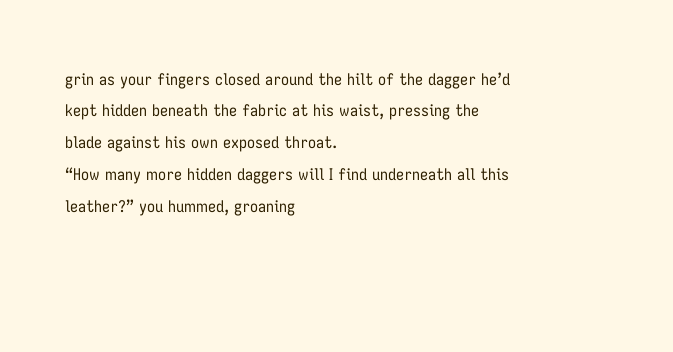grin as your fingers closed around the hilt of the dagger he’d kept hidden beneath the fabric at his waist, pressing the blade against his own exposed throat.
“How many more hidden daggers will I find underneath all this leather?” you hummed, groaning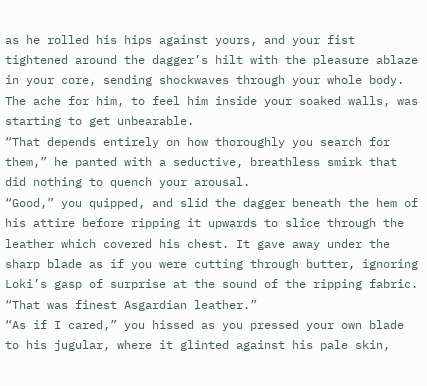as he rolled his hips against yours, and your fist tightened around the dagger’s hilt with the pleasure ablaze in your core, sending shockwaves through your whole body. The ache for him, to feel him inside your soaked walls, was starting to get unbearable.
“That depends entirely on how thoroughly you search for them,” he panted with a seductive, breathless smirk that did nothing to quench your arousal.
“Good,” you quipped, and slid the dagger beneath the hem of his attire before ripping it upwards to slice through the leather which covered his chest. It gave away under the sharp blade as if you were cutting through butter, ignoring Loki’s gasp of surprise at the sound of the ripping fabric.
“That was finest Asgardian leather.”
“As if I cared,” you hissed as you pressed your own blade to his jugular, where it glinted against his pale skin,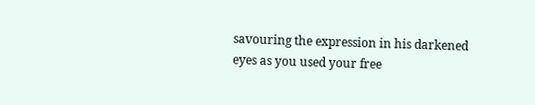savouring the expression in his darkened eyes as you used your free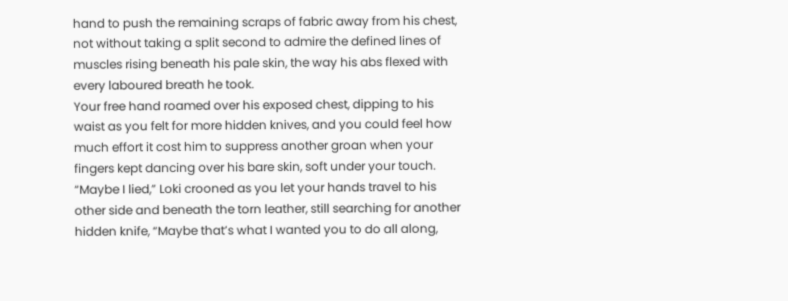hand to push the remaining scraps of fabric away from his chest, not without taking a split second to admire the defined lines of muscles rising beneath his pale skin, the way his abs flexed with every laboured breath he took.
Your free hand roamed over his exposed chest, dipping to his waist as you felt for more hidden knives, and you could feel how much effort it cost him to suppress another groan when your fingers kept dancing over his bare skin, soft under your touch.
“Maybe I lied,” Loki crooned as you let your hands travel to his other side and beneath the torn leather, still searching for another hidden knife, “Maybe that’s what I wanted you to do all along,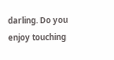darling. Do you enjoy touching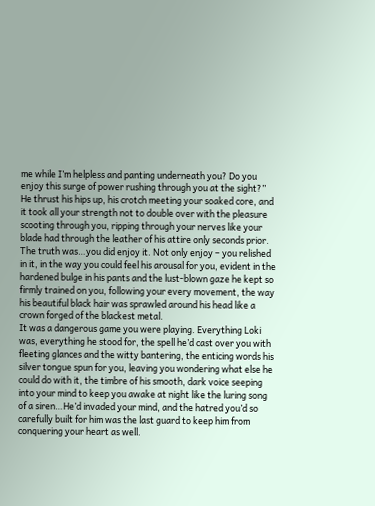me while I’m helpless and panting underneath you? Do you enjoy this surge of power rushing through you at the sight?”
He thrust his hips up, his crotch meeting your soaked core, and it took all your strength not to double over with the pleasure scooting through you, ripping through your nerves like your blade had through the leather of his attire only seconds prior.
The truth was…you did enjoy it. Not only enjoy – you relished in it, in the way you could feel his arousal for you, evident in the hardened bulge in his pants and the lust-blown gaze he kept so firmly trained on you, following your every movement, the way his beautiful black hair was sprawled around his head like a crown forged of the blackest metal.
It was a dangerous game you were playing. Everything Loki was, everything he stood for, the spell he’d cast over you with fleeting glances and the witty bantering, the enticing words his silver tongue spun for you, leaving you wondering what else he could do with it, the timbre of his smooth, dark voice seeping into your mind to keep you awake at night like the luring song of a siren…He’d invaded your mind, and the hatred you’d so carefully built for him was the last guard to keep him from conquering your heart as well.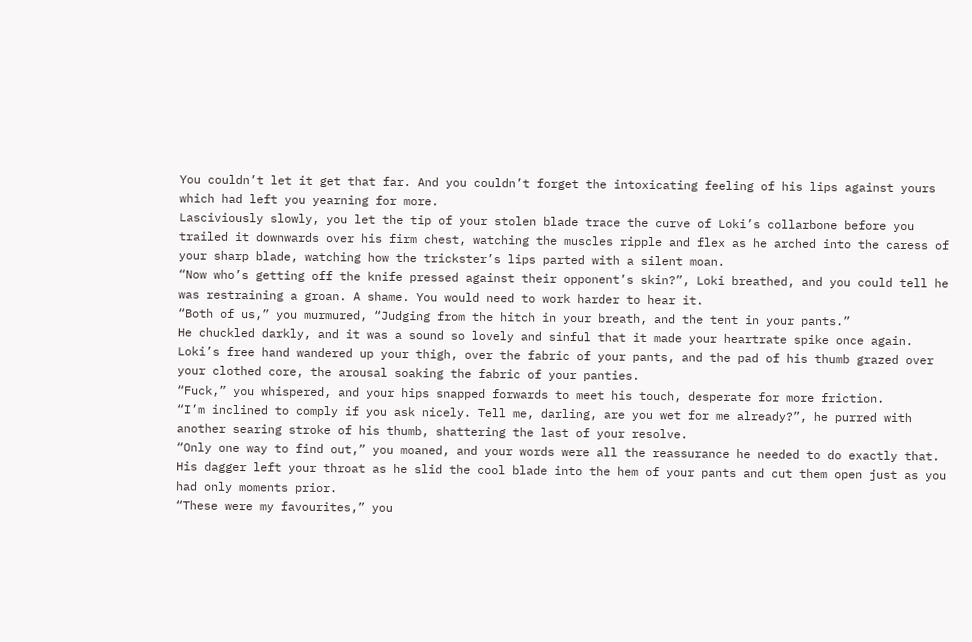You couldn’t let it get that far. And you couldn’t forget the intoxicating feeling of his lips against yours which had left you yearning for more.
Lasciviously slowly, you let the tip of your stolen blade trace the curve of Loki’s collarbone before you trailed it downwards over his firm chest, watching the muscles ripple and flex as he arched into the caress of your sharp blade, watching how the trickster’s lips parted with a silent moan.
“Now who’s getting off the knife pressed against their opponent’s skin?”, Loki breathed, and you could tell he was restraining a groan. A shame. You would need to work harder to hear it.
“Both of us,” you murmured, “Judging from the hitch in your breath, and the tent in your pants.”
He chuckled darkly, and it was a sound so lovely and sinful that it made your heartrate spike once again.
Loki’s free hand wandered up your thigh, over the fabric of your pants, and the pad of his thumb grazed over your clothed core, the arousal soaking the fabric of your panties.
“Fuck,” you whispered, and your hips snapped forwards to meet his touch, desperate for more friction.
“I’m inclined to comply if you ask nicely. Tell me, darling, are you wet for me already?”, he purred with another searing stroke of his thumb, shattering the last of your resolve.
“Only one way to find out,” you moaned, and your words were all the reassurance he needed to do exactly that. His dagger left your throat as he slid the cool blade into the hem of your pants and cut them open just as you had only moments prior.
“These were my favourites,” you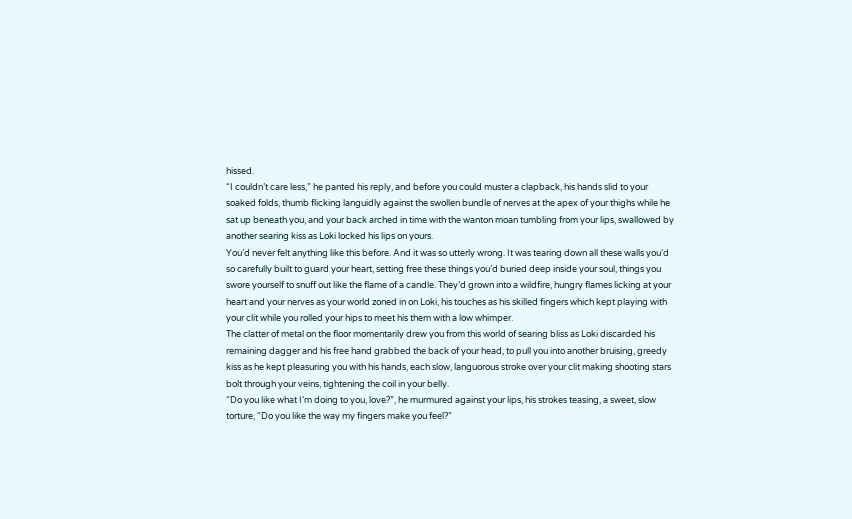hissed.
“I couldn’t care less,” he panted his reply, and before you could muster a clapback, his hands slid to your soaked folds, thumb flicking languidly against the swollen bundle of nerves at the apex of your thighs while he sat up beneath you, and your back arched in time with the wanton moan tumbling from your lips, swallowed by another searing kiss as Loki locked his lips on yours.
You’d never felt anything like this before. And it was so utterly wrong. It was tearing down all these walls you’d so carefully built to guard your heart, setting free these things you’d buried deep inside your soul, things you swore yourself to snuff out like the flame of a candle. They’d grown into a wildfire, hungry flames licking at your heart and your nerves as your world zoned in on Loki, his touches as his skilled fingers which kept playing with your clit while you rolled your hips to meet his them with a low whimper.
The clatter of metal on the floor momentarily drew you from this world of searing bliss as Loki discarded his remaining dagger and his free hand grabbed the back of your head, to pull you into another bruising, greedy kiss as he kept pleasuring you with his hands, each slow, languorous stroke over your clit making shooting stars bolt through your veins, tightening the coil in your belly.
“Do you like what I’m doing to you, love?”, he murmured against your lips, his strokes teasing, a sweet, slow torture, “Do you like the way my fingers make you feel?”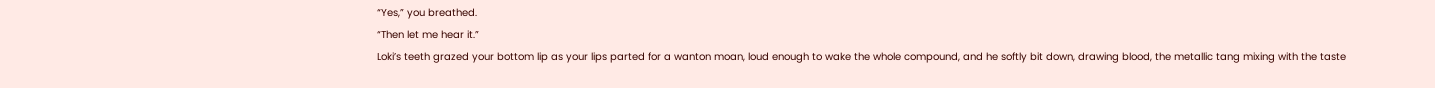“Yes,” you breathed.
“Then let me hear it.”
Loki’s teeth grazed your bottom lip as your lips parted for a wanton moan, loud enough to wake the whole compound, and he softly bit down, drawing blood, the metallic tang mixing with the taste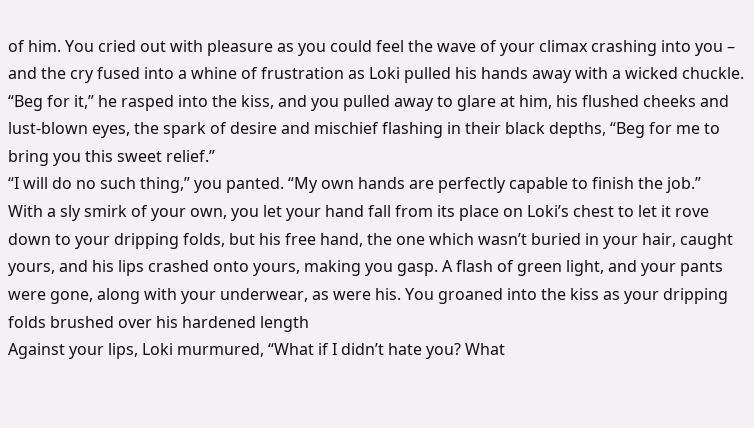of him. You cried out with pleasure as you could feel the wave of your climax crashing into you – and the cry fused into a whine of frustration as Loki pulled his hands away with a wicked chuckle.
“Beg for it,” he rasped into the kiss, and you pulled away to glare at him, his flushed cheeks and lust-blown eyes, the spark of desire and mischief flashing in their black depths, “Beg for me to bring you this sweet relief.”
“I will do no such thing,” you panted. “My own hands are perfectly capable to finish the job.”
With a sly smirk of your own, you let your hand fall from its place on Loki’s chest to let it rove down to your dripping folds, but his free hand, the one which wasn’t buried in your hair, caught yours, and his lips crashed onto yours, making you gasp. A flash of green light, and your pants were gone, along with your underwear, as were his. You groaned into the kiss as your dripping folds brushed over his hardened length
Against your lips, Loki murmured, “What if I didn’t hate you? What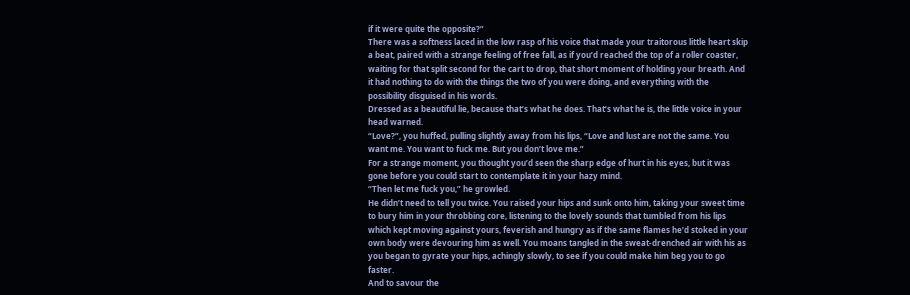if it were quite the opposite?”
There was a softness laced in the low rasp of his voice that made your traitorous little heart skip a beat, paired with a strange feeling of free fall, as if you’d reached the top of a roller coaster, waiting for that split second for the cart to drop, that short moment of holding your breath. And it had nothing to do with the things the two of you were doing, and everything with the possibility disguised in his words.
Dressed as a beautiful lie, because that’s what he does. That’s what he is, the little voice in your head warned.
“Love?”, you huffed, pulling slightly away from his lips, “Love and lust are not the same. You want me. You want to fuck me. But you don’t love me.”
For a strange moment, you thought you’d seen the sharp edge of hurt in his eyes, but it was gone before you could start to contemplate it in your hazy mind.
“Then let me fuck you,” he growled.
He didn’t need to tell you twice. You raised your hips and sunk onto him, taking your sweet time to bury him in your throbbing core, listening to the lovely sounds that tumbled from his lips which kept moving against yours, feverish and hungry as if the same flames he’d stoked in your own body were devouring him as well. You moans tangled in the sweat-drenched air with his as you began to gyrate your hips, achingly slowly, to see if you could make him beg you to go faster.
And to savour the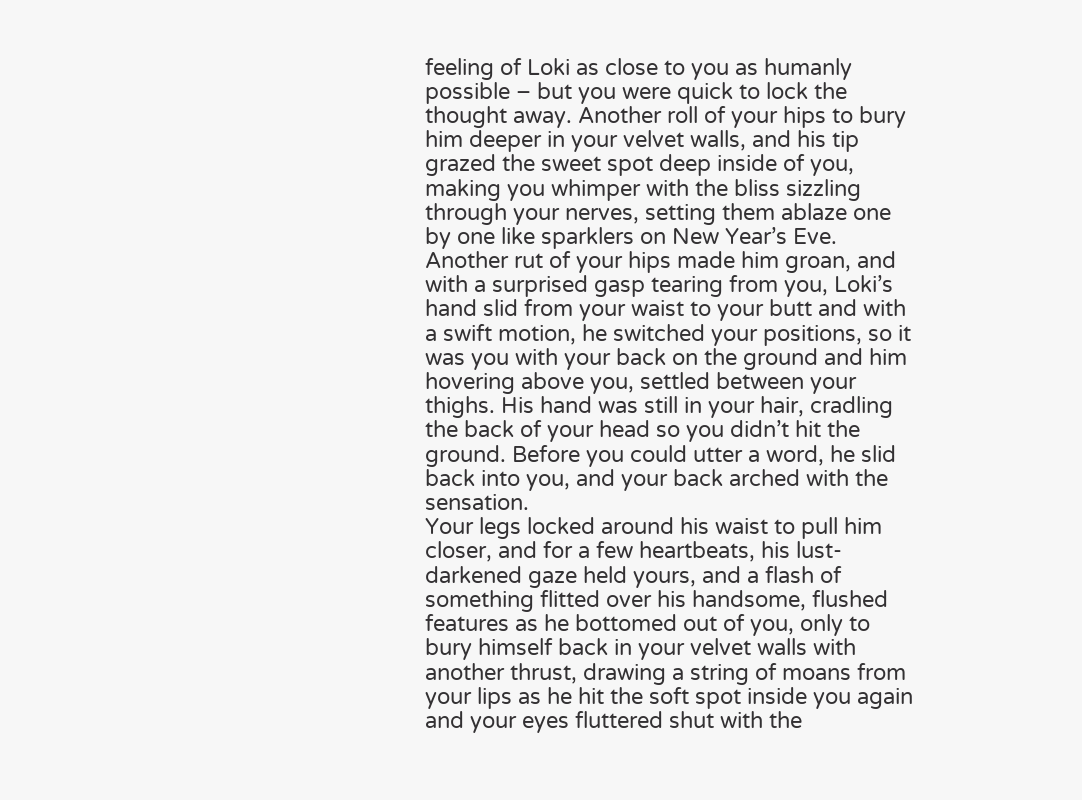feeling of Loki as close to you as humanly possible – but you were quick to lock the thought away. Another roll of your hips to bury him deeper in your velvet walls, and his tip grazed the sweet spot deep inside of you, making you whimper with the bliss sizzling through your nerves, setting them ablaze one by one like sparklers on New Year’s Eve.
Another rut of your hips made him groan, and with a surprised gasp tearing from you, Loki’s hand slid from your waist to your butt and with a swift motion, he switched your positions, so it was you with your back on the ground and him hovering above you, settled between your thighs. His hand was still in your hair, cradling the back of your head so you didn’t hit the ground. Before you could utter a word, he slid back into you, and your back arched with the sensation.
Your legs locked around his waist to pull him closer, and for a few heartbeats, his lust-darkened gaze held yours, and a flash of something flitted over his handsome, flushed features as he bottomed out of you, only to bury himself back in your velvet walls with another thrust, drawing a string of moans from your lips as he hit the soft spot inside you again and your eyes fluttered shut with the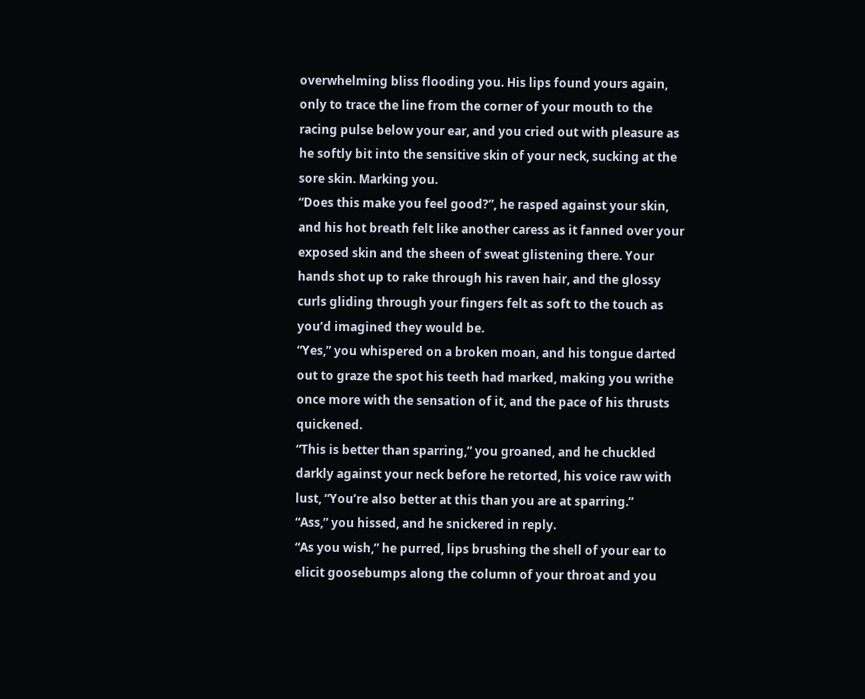overwhelming bliss flooding you. His lips found yours again, only to trace the line from the corner of your mouth to the racing pulse below your ear, and you cried out with pleasure as he softly bit into the sensitive skin of your neck, sucking at the sore skin. Marking you.
“Does this make you feel good?”, he rasped against your skin, and his hot breath felt like another caress as it fanned over your exposed skin and the sheen of sweat glistening there. Your hands shot up to rake through his raven hair, and the glossy curls gliding through your fingers felt as soft to the touch as you’d imagined they would be.
“Yes,” you whispered on a broken moan, and his tongue darted out to graze the spot his teeth had marked, making you writhe once more with the sensation of it, and the pace of his thrusts quickened.
“This is better than sparring,” you groaned, and he chuckled darkly against your neck before he retorted, his voice raw with lust, “You’re also better at this than you are at sparring.”
“Ass,” you hissed, and he snickered in reply.
“As you wish,” he purred, lips brushing the shell of your ear to elicit goosebumps along the column of your throat and you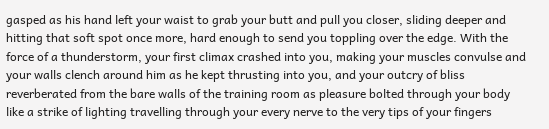gasped as his hand left your waist to grab your butt and pull you closer, sliding deeper and hitting that soft spot once more, hard enough to send you toppling over the edge. With the force of a thunderstorm, your first climax crashed into you, making your muscles convulse and your walls clench around him as he kept thrusting into you, and your outcry of bliss reverberated from the bare walls of the training room as pleasure bolted through your body like a strike of lighting travelling through your every nerve to the very tips of your fingers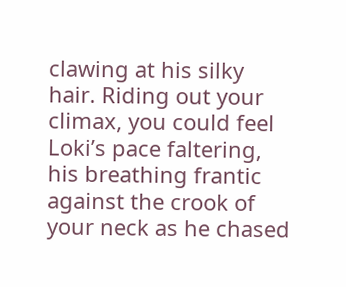clawing at his silky hair. Riding out your climax, you could feel Loki’s pace faltering, his breathing frantic against the crook of your neck as he chased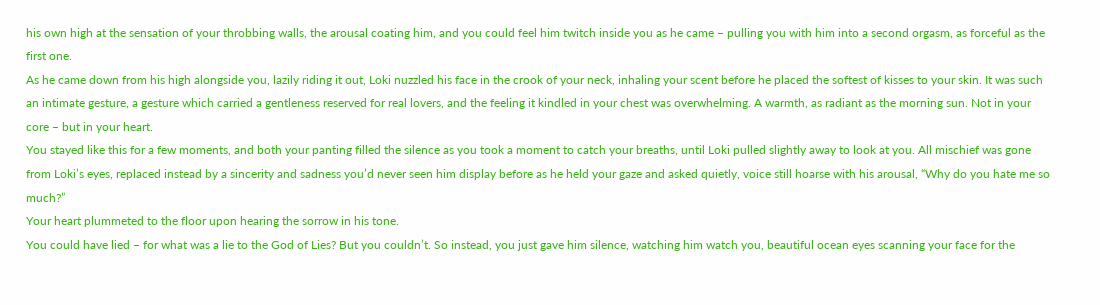his own high at the sensation of your throbbing walls, the arousal coating him, and you could feel him twitch inside you as he came – pulling you with him into a second orgasm, as forceful as the first one.
As he came down from his high alongside you, lazily riding it out, Loki nuzzled his face in the crook of your neck, inhaling your scent before he placed the softest of kisses to your skin. It was such an intimate gesture, a gesture which carried a gentleness reserved for real lovers, and the feeling it kindled in your chest was overwhelming. A warmth, as radiant as the morning sun. Not in your core – but in your heart.
You stayed like this for a few moments, and both your panting filled the silence as you took a moment to catch your breaths, until Loki pulled slightly away to look at you. All mischief was gone from Loki’s eyes, replaced instead by a sincerity and sadness you’d never seen him display before as he held your gaze and asked quietly, voice still hoarse with his arousal, “Why do you hate me so much?”
Your heart plummeted to the floor upon hearing the sorrow in his tone.
You could have lied – for what was a lie to the God of Lies? But you couldn’t. So instead, you just gave him silence, watching him watch you, beautiful ocean eyes scanning your face for the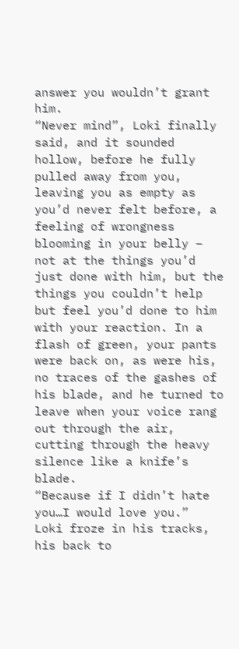answer you wouldn’t grant him.
“Never mind”, Loki finally said, and it sounded hollow, before he fully pulled away from you, leaving you as empty as you’d never felt before, a feeling of wrongness blooming in your belly – not at the things you’d just done with him, but the things you couldn’t help but feel you’d done to him with your reaction. In a flash of green, your pants were back on, as were his, no traces of the gashes of his blade, and he turned to leave when your voice rang out through the air, cutting through the heavy silence like a knife’s blade.
“Because if I didn’t hate you…I would love you.”
Loki froze in his tracks, his back to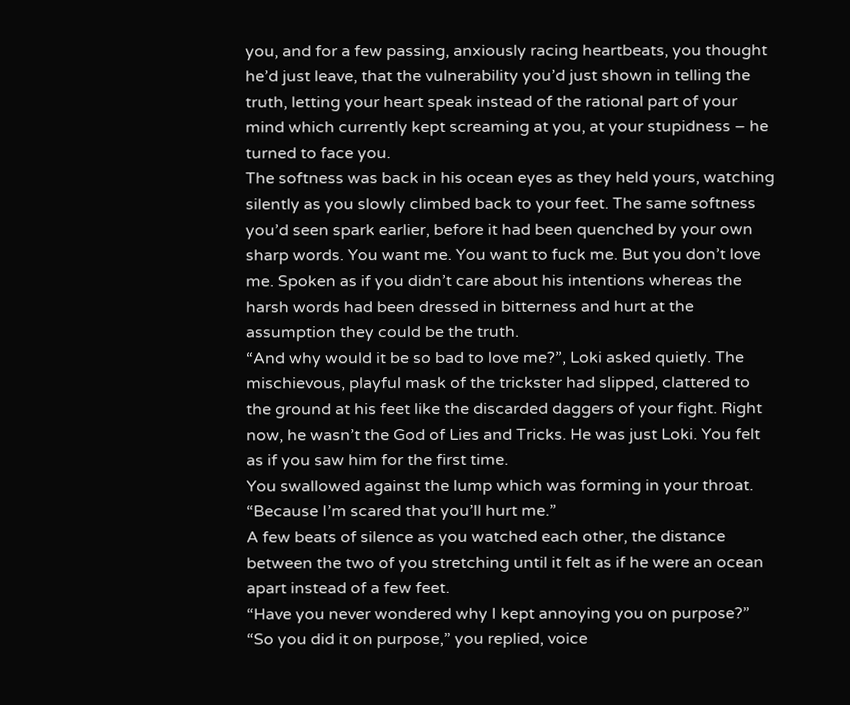you, and for a few passing, anxiously racing heartbeats, you thought he’d just leave, that the vulnerability you’d just shown in telling the truth, letting your heart speak instead of the rational part of your mind which currently kept screaming at you, at your stupidness – he turned to face you.
The softness was back in his ocean eyes as they held yours, watching silently as you slowly climbed back to your feet. The same softness you’d seen spark earlier, before it had been quenched by your own sharp words. You want me. You want to fuck me. But you don’t love me. Spoken as if you didn’t care about his intentions whereas the harsh words had been dressed in bitterness and hurt at the assumption they could be the truth.
“And why would it be so bad to love me?”, Loki asked quietly. The mischievous, playful mask of the trickster had slipped, clattered to the ground at his feet like the discarded daggers of your fight. Right now, he wasn’t the God of Lies and Tricks. He was just Loki. You felt as if you saw him for the first time.
You swallowed against the lump which was forming in your throat. “Because I’m scared that you’ll hurt me.”
A few beats of silence as you watched each other, the distance between the two of you stretching until it felt as if he were an ocean apart instead of a few feet.
“Have you never wondered why I kept annoying you on purpose?”
“So you did it on purpose,” you replied, voice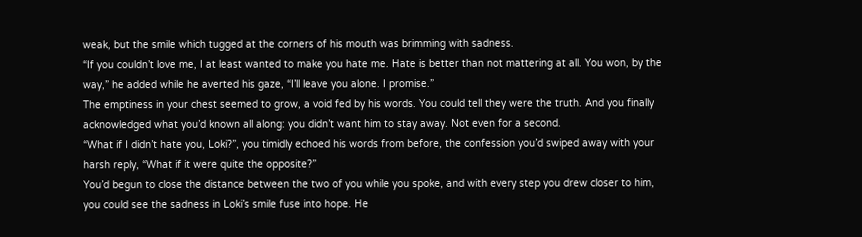weak, but the smile which tugged at the corners of his mouth was brimming with sadness.
“If you couldn’t love me, I at least wanted to make you hate me. Hate is better than not mattering at all. You won, by the way,” he added while he averted his gaze, “I’ll leave you alone. I promise.”
The emptiness in your chest seemed to grow, a void fed by his words. You could tell they were the truth. And you finally acknowledged what you’d known all along: you didn’t want him to stay away. Not even for a second.
“What if I didn’t hate you, Loki?”, you timidly echoed his words from before, the confession you’d swiped away with your harsh reply, “What if it were quite the opposite?”
You’d begun to close the distance between the two of you while you spoke, and with every step you drew closer to him, you could see the sadness in Loki’s smile fuse into hope. He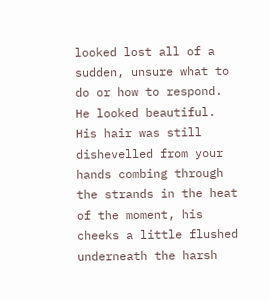looked lost all of a sudden, unsure what to do or how to respond. He looked beautiful. His hair was still dishevelled from your hands combing through the strands in the heat of the moment, his cheeks a little flushed underneath the harsh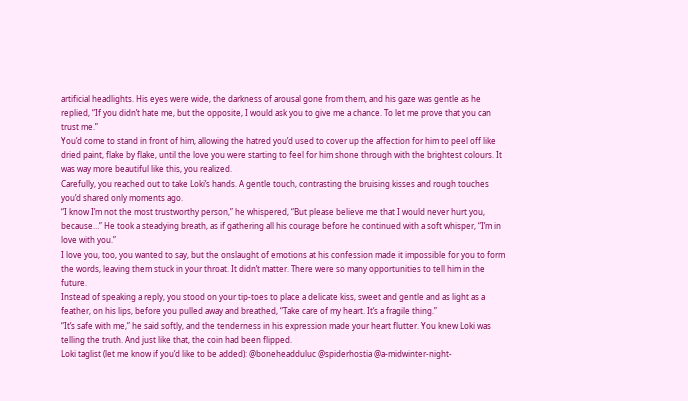artificial headlights. His eyes were wide, the darkness of arousal gone from them, and his gaze was gentle as he replied, “If you didn’t hate me, but the opposite, I would ask you to give me a chance. To let me prove that you can trust me.”
You’d come to stand in front of him, allowing the hatred you’d used to cover up the affection for him to peel off like dried paint, flake by flake, until the love you were starting to feel for him shone through with the brightest colours. It was way more beautiful like this, you realized.
Carefully, you reached out to take Loki’s hands. A gentle touch, contrasting the bruising kisses and rough touches you’d shared only moments ago.
“I know I’m not the most trustworthy person,” he whispered, “But please believe me that I would never hurt you, because…” He took a steadying breath, as if gathering all his courage before he continued with a soft whisper, “I’m in love with you.”
I love you, too, you wanted to say, but the onslaught of emotions at his confession made it impossible for you to form the words, leaving them stuck in your throat. It didn’t matter. There were so many opportunities to tell him in the future.
Instead of speaking a reply, you stood on your tip-toes to place a delicate kiss, sweet and gentle and as light as a feather, on his lips, before you pulled away and breathed, “Take care of my heart. It’s a fragile thing.”
“It’s safe with me,” he said softly, and the tenderness in his expression made your heart flutter. You knew Loki was telling the truth. And just like that, the coin had been flipped.
Loki taglist (let me know if you’d like to be added): @boneheadduluc @spiderhostia @a-midwinter-night-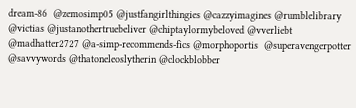dream-86  @zemosimp05 @justfangirlthingies @cazzyimagines @rumblelibrary @victias @justanothertruebeliver @chiptaylormybeloved @vverliebt @madhatter2727 @a-simp-recommends-fics @morphoportis  @superavengerpotter @savvywords @thatoneleoslytherin @clockblobber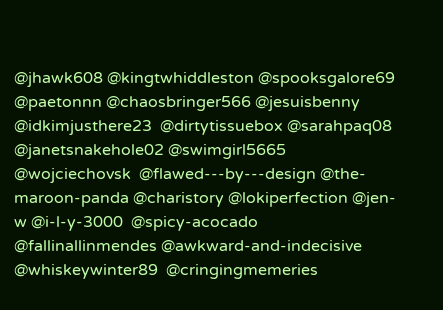@jhawk608 @kingtwhiddleston @spooksgalore69 @paetonnn @chaosbringer566 @jesuisbenny @idkimjusthere23  @dirtytissuebox @sarahpaq08 @janetsnakehole02 @swimgirl5665 @wojciechovsk  @flawed---by---design @the-maroon-panda @charistory @lokiperfection @jen-w @i-l-y-3000  @spicy-acocado @fallinallinmendes @awkward-and-indecisive @whiskeywinter89  @cringingmemeries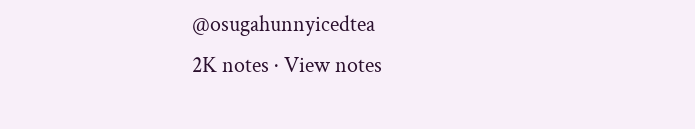@osugahunnyicedtea
2K notes · View notes